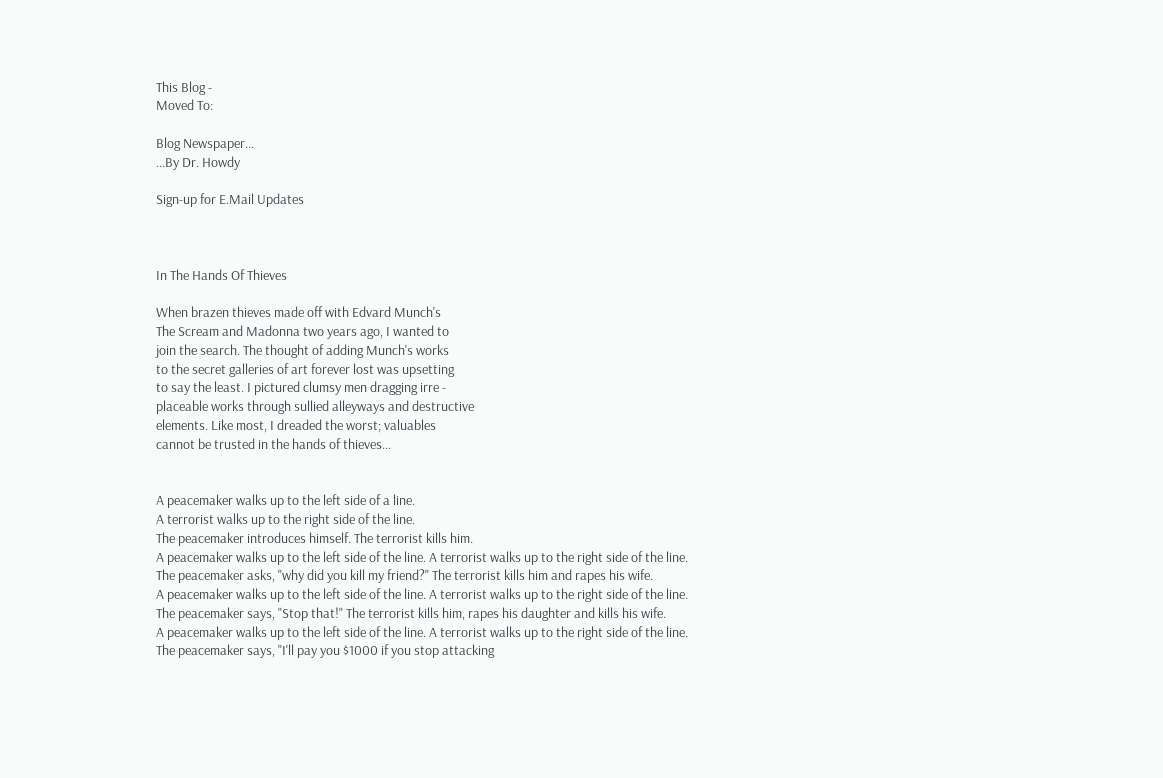This Blog -
Moved To:

Blog Newspaper...
...By Dr. Howdy

Sign-up for E.Mail Updates



In The Hands Of Thieves

When brazen thieves made off with Edvard Munch's
The Scream and Madonna two years ago, I wanted to
join the search. The thought of adding Munch's works
to the secret galleries of art forever lost was upsetting
to say the least. I pictured clumsy men dragging irre -
placeable works through sullied alleyways and destructive
elements. Like most, I dreaded the worst; valuables
cannot be trusted in the hands of thieves...


A peacemaker walks up to the left side of a line.
A terrorist walks up to the right side of the line.
The peacemaker introduces himself. The terrorist kills him.
A peacemaker walks up to the left side of the line. A terrorist walks up to the right side of the line.
The peacemaker asks, "why did you kill my friend?" The terrorist kills him and rapes his wife.
A peacemaker walks up to the left side of the line. A terrorist walks up to the right side of the line.
The peacemaker says, "Stop that!" The terrorist kills him, rapes his daughter and kills his wife.
A peacemaker walks up to the left side of the line. A terrorist walks up to the right side of the line.
The peacemaker says, "I'll pay you $1000 if you stop attacking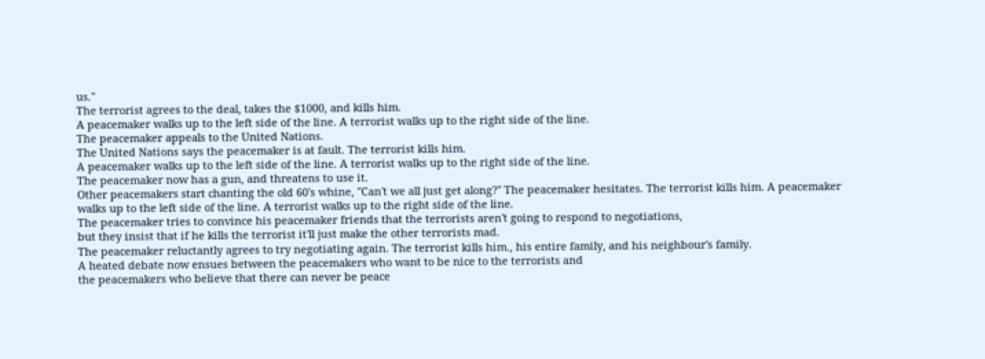us."
The terrorist agrees to the deal, takes the $1000, and kills him.
A peacemaker walks up to the left side of the line. A terrorist walks up to the right side of the line.
The peacemaker appeals to the United Nations.
The United Nations says the peacemaker is at fault. The terrorist kills him.
A peacemaker walks up to the left side of the line. A terrorist walks up to the right side of the line.
The peacemaker now has a gun, and threatens to use it.
Other peacemakers start chanting the old 60's whine, "Can't we all just get along?" The peacemaker hesitates. The terrorist kills him. A peacemaker walks up to the left side of the line. A terrorist walks up to the right side of the line.
The peacemaker tries to convince his peacemaker friends that the terrorists aren't going to respond to negotiations,
but they insist that if he kills the terrorist it'll just make the other terrorists mad.
The peacemaker reluctantly agrees to try negotiating again. The terrorist kills him., his entire family, and his neighbour's family.
A heated debate now ensues between the peacemakers who want to be nice to the terrorists and
the peacemakers who believe that there can never be peace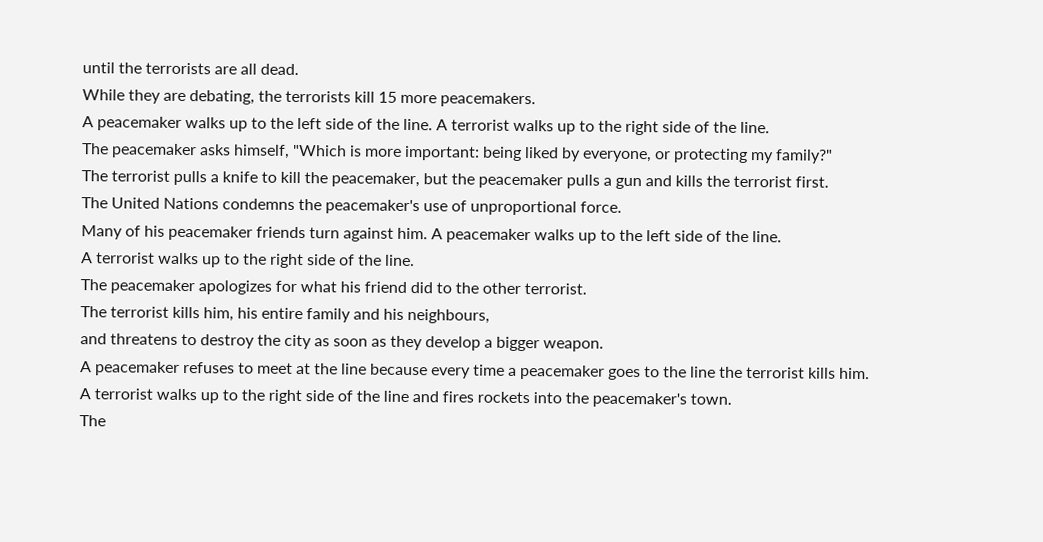until the terrorists are all dead.
While they are debating, the terrorists kill 15 more peacemakers.
A peacemaker walks up to the left side of the line. A terrorist walks up to the right side of the line.
The peacemaker asks himself, "Which is more important: being liked by everyone, or protecting my family?"
The terrorist pulls a knife to kill the peacemaker, but the peacemaker pulls a gun and kills the terrorist first.
The United Nations condemns the peacemaker's use of unproportional force.
Many of his peacemaker friends turn against him. A peacemaker walks up to the left side of the line.
A terrorist walks up to the right side of the line.
The peacemaker apologizes for what his friend did to the other terrorist.
The terrorist kills him, his entire family and his neighbours,
and threatens to destroy the city as soon as they develop a bigger weapon.
A peacemaker refuses to meet at the line because every time a peacemaker goes to the line the terrorist kills him.
A terrorist walks up to the right side of the line and fires rockets into the peacemaker's town.
The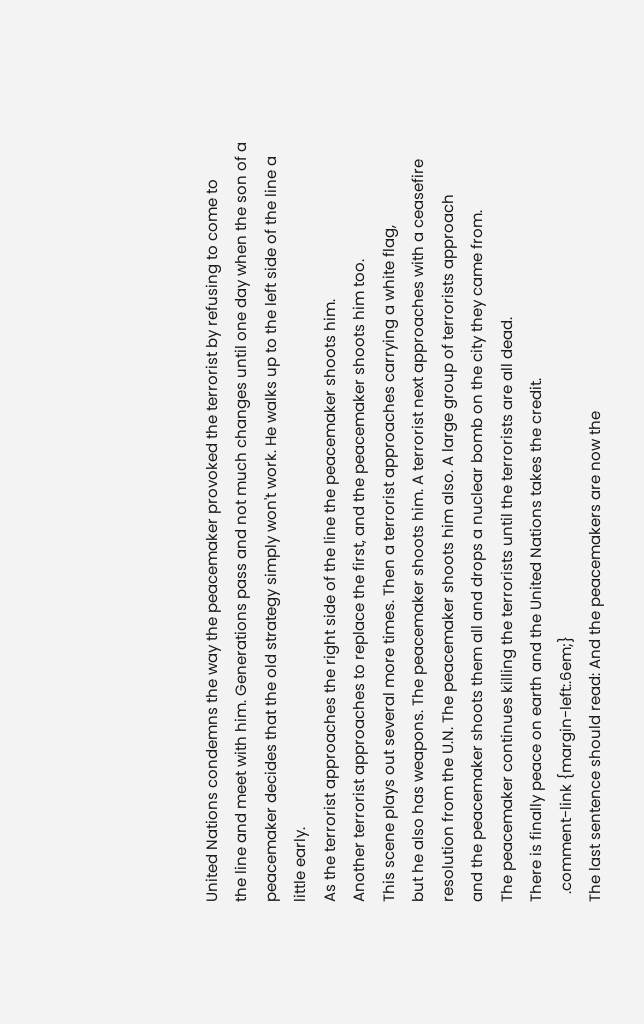United Nations condemns the way the peacemaker provoked the terrorist by refusing to come to
the line and meet with him. Generations pass and not much changes until one day when the son of a
peacemaker decides that the old strategy simply won't work. He walks up to the left side of the line a little early.
As the terrorist approaches the right side of the line the peacemaker shoots him.
Another terrorist approaches to replace the first, and the peacemaker shoots him too.
This scene plays out several more times. Then a terrorist approaches carrying a white flag,
but he also has weapons. The peacemaker shoots him. A terrorist next approaches with a ceasefire
resolution from the U.N. The peacemaker shoots him also. A large group of terrorists approach
and the peacemaker shoots them all and drops a nuclear bomb on the city they came from.
The peacemaker continues killing the terrorists until the terrorists are all dead.
There is finally peace on earth and the United Nations takes the credit.
  .comment-link {margin-left:.6em;}
The last sentence should read: And the peacemakers are now the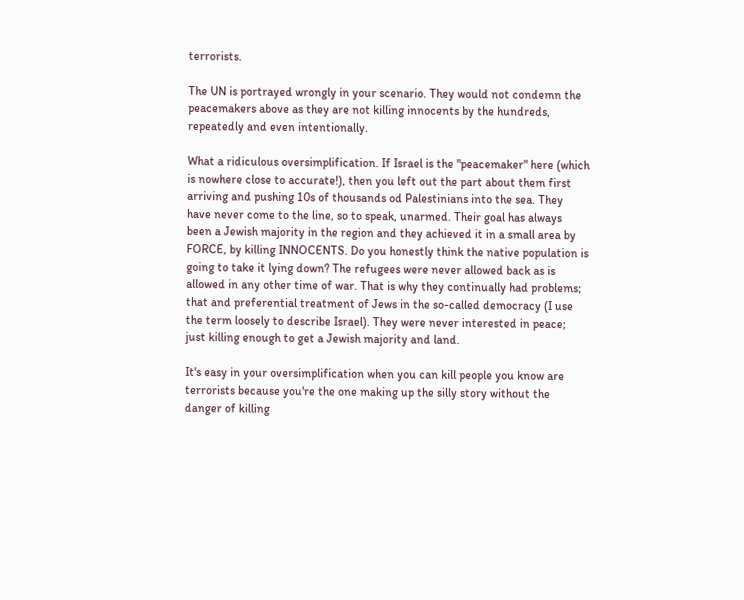terrorists.

The UN is portrayed wrongly in your scenario. They would not condemn the peacemakers above as they are not killing innocents by the hundreds, repeatedly and even intentionally.

What a ridiculous oversimplification. If Israel is the "peacemaker" here (which is nowhere close to accurate!), then you left out the part about them first arriving and pushing 10s of thousands od Palestinians into the sea. They have never come to the line, so to speak, unarmed. Their goal has always been a Jewish majority in the region and they achieved it in a small area by FORCE, by killing INNOCENTS. Do you honestly think the native population is going to take it lying down? The refugees were never allowed back as is allowed in any other time of war. That is why they continually had problems; that and preferential treatment of Jews in the so-called democracy (I use the term loosely to describe Israel). They were never interested in peace; just killing enough to get a Jewish majority and land.

It's easy in your oversimplification when you can kill people you know are terrorists because you're the one making up the silly story without the danger of killing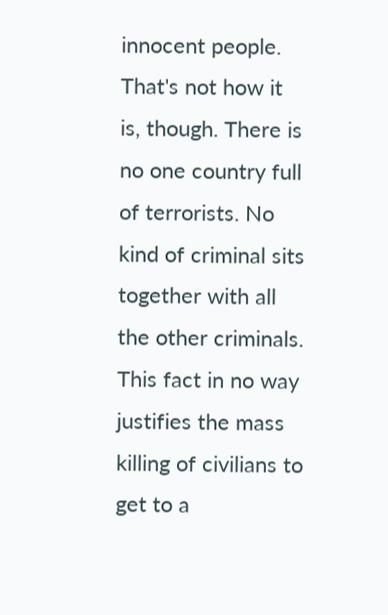innocent people. That's not how it is, though. There is no one country full of terrorists. No kind of criminal sits together with all the other criminals. This fact in no way justifies the mass killing of civilians to get to a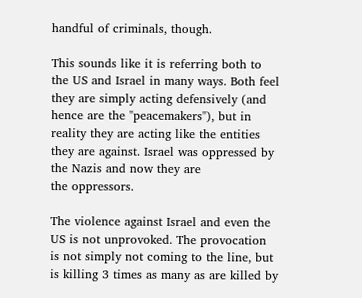handful of criminals, though.

This sounds like it is referring both to the US and Israel in many ways. Both feel they are simply acting defensively (and hence are the "peacemakers"), but in reality they are acting like the entities they are against. Israel was oppressed by the Nazis and now they are
the oppressors.

The violence against Israel and even the US is not unprovoked. The provocation is not simply not coming to the line, but is killing 3 times as many as are killed by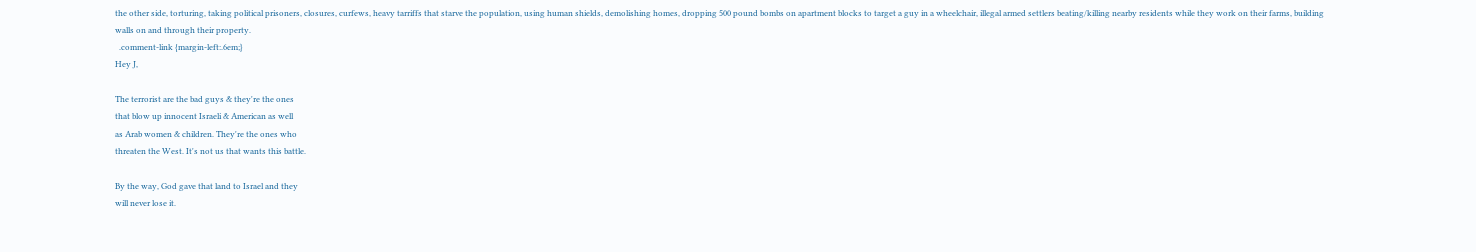the other side, torturing, taking political prisoners, closures, curfews, heavy tarriffs that starve the population, using human shields, demolishing homes, dropping 500 pound bombs on apartment blocks to target a guy in a wheelchair, illegal armed settlers beating/killing nearby residents while they work on their farms, building walls on and through their property.
  .comment-link {margin-left:.6em;}
Hey J,

The terrorist are the bad guys & they're the ones
that blow up innocent Israeli & American as well
as Arab women & children. They're the ones who
threaten the West. It's not us that wants this battle.

By the way, God gave that land to Israel and they
will never lose it.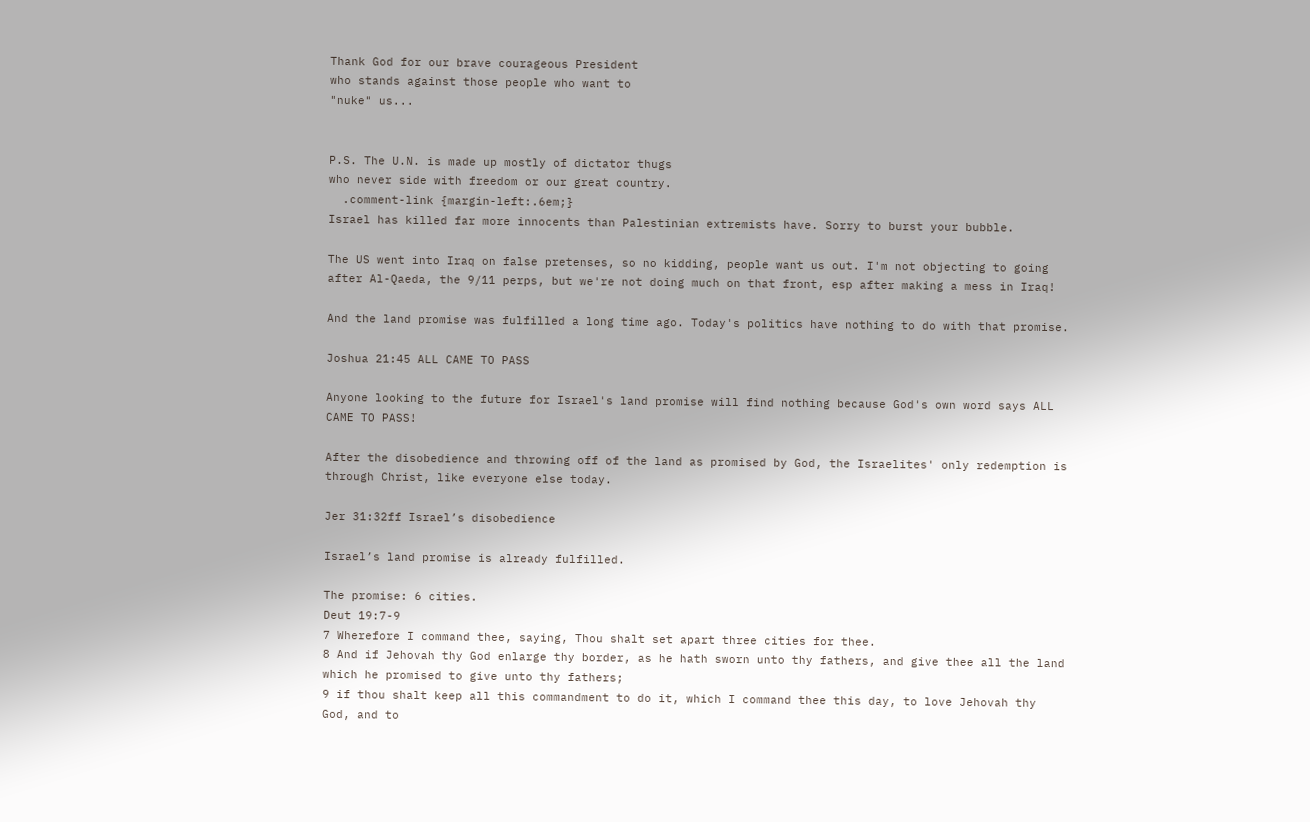Thank God for our brave courageous President
who stands against those people who want to
"nuke" us...


P.S. The U.N. is made up mostly of dictator thugs
who never side with freedom or our great country.
  .comment-link {margin-left:.6em;}
Israel has killed far more innocents than Palestinian extremists have. Sorry to burst your bubble.

The US went into Iraq on false pretenses, so no kidding, people want us out. I'm not objecting to going after Al-Qaeda, the 9/11 perps, but we're not doing much on that front, esp after making a mess in Iraq!

And the land promise was fulfilled a long time ago. Today's politics have nothing to do with that promise.

Joshua 21:45 ALL CAME TO PASS

Anyone looking to the future for Israel's land promise will find nothing because God's own word says ALL CAME TO PASS!

After the disobedience and throwing off of the land as promised by God, the Israelites' only redemption is through Christ, like everyone else today.

Jer 31:32ff Israel’s disobedience

Israel’s land promise is already fulfilled.

The promise: 6 cities.
Deut 19:7-9
7 Wherefore I command thee, saying, Thou shalt set apart three cities for thee.
8 And if Jehovah thy God enlarge thy border, as he hath sworn unto thy fathers, and give thee all the land which he promised to give unto thy fathers;
9 if thou shalt keep all this commandment to do it, which I command thee this day, to love Jehovah thy God, and to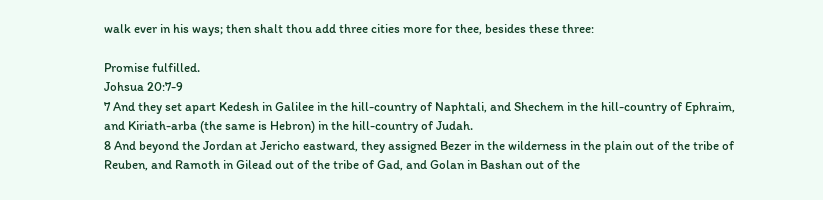walk ever in his ways; then shalt thou add three cities more for thee, besides these three:

Promise fulfilled.
Johsua 20:7-9
7 And they set apart Kedesh in Galilee in the hill-country of Naphtali, and Shechem in the hill-country of Ephraim, and Kiriath-arba (the same is Hebron) in the hill-country of Judah.
8 And beyond the Jordan at Jericho eastward, they assigned Bezer in the wilderness in the plain out of the tribe of Reuben, and Ramoth in Gilead out of the tribe of Gad, and Golan in Bashan out of the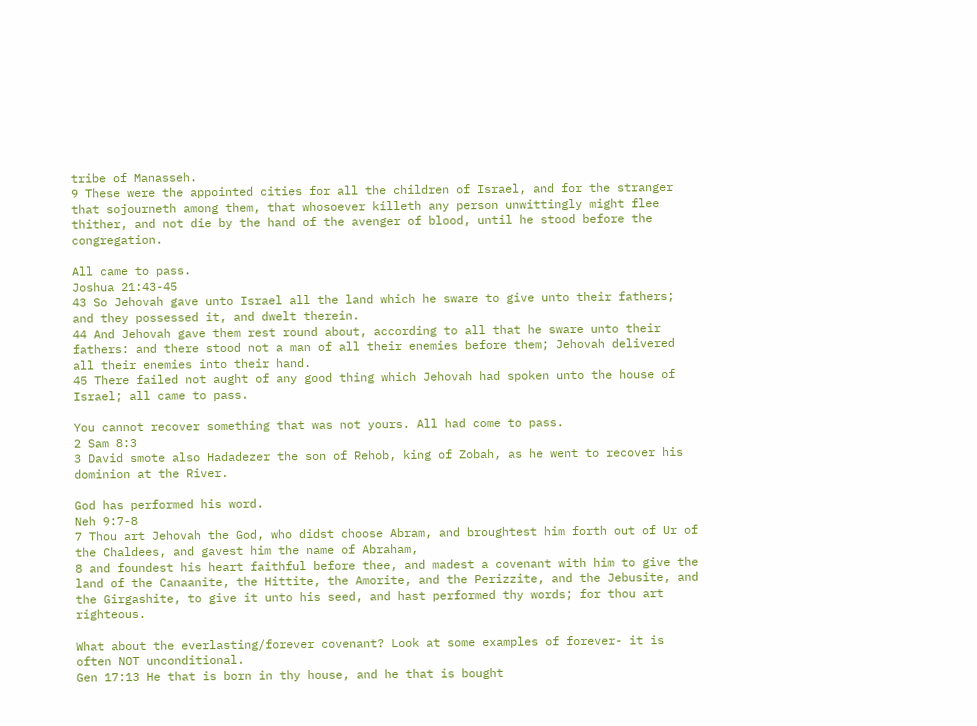tribe of Manasseh.
9 These were the appointed cities for all the children of Israel, and for the stranger that sojourneth among them, that whosoever killeth any person unwittingly might flee thither, and not die by the hand of the avenger of blood, until he stood before the congregation.

All came to pass.
Joshua 21:43-45
43 So Jehovah gave unto Israel all the land which he sware to give unto their fathers; and they possessed it, and dwelt therein.
44 And Jehovah gave them rest round about, according to all that he sware unto their fathers: and there stood not a man of all their enemies before them; Jehovah delivered all their enemies into their hand.
45 There failed not aught of any good thing which Jehovah had spoken unto the house of Israel; all came to pass.

You cannot recover something that was not yours. All had come to pass.
2 Sam 8:3
3 David smote also Hadadezer the son of Rehob, king of Zobah, as he went to recover his dominion at the River.

God has performed his word.
Neh 9:7-8
7 Thou art Jehovah the God, who didst choose Abram, and broughtest him forth out of Ur of the Chaldees, and gavest him the name of Abraham,
8 and foundest his heart faithful before thee, and madest a covenant with him to give the land of the Canaanite, the Hittite, the Amorite, and the Perizzite, and the Jebusite, and the Girgashite, to give it unto his seed, and hast performed thy words; for thou art righteous.

What about the everlasting/forever covenant? Look at some examples of forever- it is often NOT unconditional.
Gen 17:13 He that is born in thy house, and he that is bought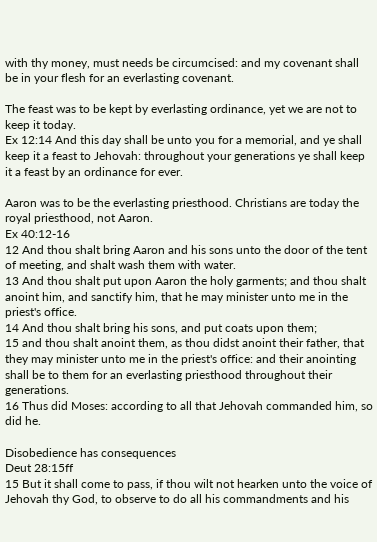with thy money, must needs be circumcised: and my covenant shall be in your flesh for an everlasting covenant.

The feast was to be kept by everlasting ordinance, yet we are not to keep it today.
Ex 12:14 And this day shall be unto you for a memorial, and ye shall keep it a feast to Jehovah: throughout your generations ye shall keep it a feast by an ordinance for ever.

Aaron was to be the everlasting priesthood. Christians are today the royal priesthood, not Aaron.
Ex 40:12-16
12 And thou shalt bring Aaron and his sons unto the door of the tent of meeting, and shalt wash them with water.
13 And thou shalt put upon Aaron the holy garments; and thou shalt anoint him, and sanctify him, that he may minister unto me in the priest's office.
14 And thou shalt bring his sons, and put coats upon them;
15 and thou shalt anoint them, as thou didst anoint their father, that they may minister unto me in the priest's office: and their anointing shall be to them for an everlasting priesthood throughout their generations.
16 Thus did Moses: according to all that Jehovah commanded him, so did he.

Disobedience has consequences
Deut 28:15ff
15 But it shall come to pass, if thou wilt not hearken unto the voice of Jehovah thy God, to observe to do all his commandments and his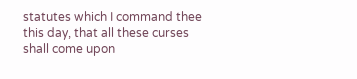statutes which I command thee this day, that all these curses shall come upon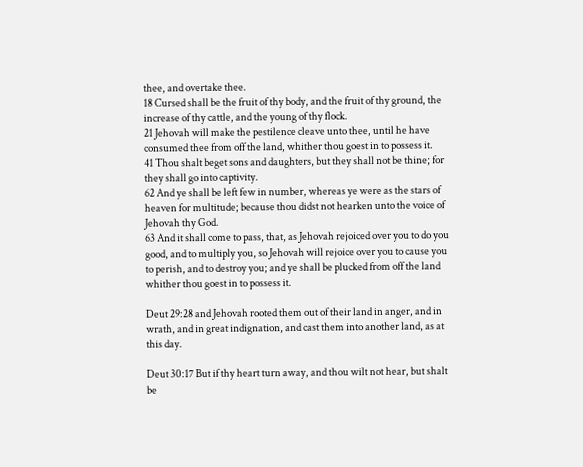thee, and overtake thee.
18 Cursed shall be the fruit of thy body, and the fruit of thy ground, the increase of thy cattle, and the young of thy flock.
21 Jehovah will make the pestilence cleave unto thee, until he have consumed thee from off the land, whither thou goest in to possess it.
41 Thou shalt beget sons and daughters, but they shall not be thine; for they shall go into captivity.
62 And ye shall be left few in number, whereas ye were as the stars of heaven for multitude; because thou didst not hearken unto the voice of Jehovah thy God.
63 And it shall come to pass, that, as Jehovah rejoiced over you to do you good, and to multiply you, so Jehovah will rejoice over you to cause you to perish, and to destroy you; and ye shall be plucked from off the land whither thou goest in to possess it.

Deut 29:28 and Jehovah rooted them out of their land in anger, and in wrath, and in great indignation, and cast them into another land, as at this day.

Deut 30:17 But if thy heart turn away, and thou wilt not hear, but shalt be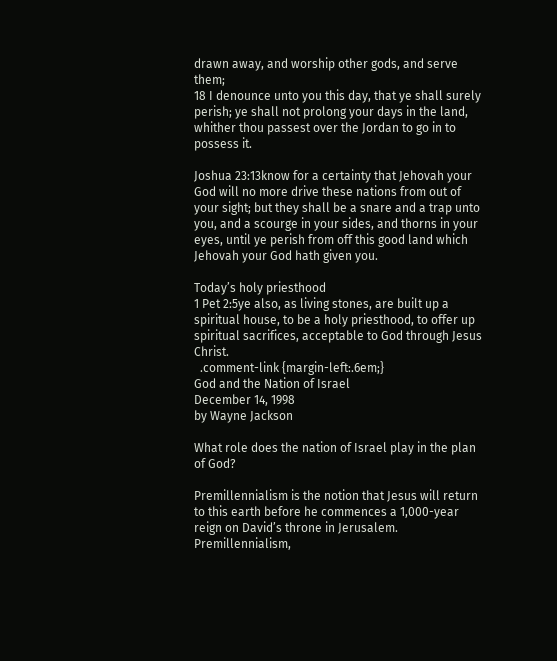drawn away, and worship other gods, and serve them;
18 I denounce unto you this day, that ye shall surely perish; ye shall not prolong your days in the land, whither thou passest over the Jordan to go in to possess it.

Joshua 23:13know for a certainty that Jehovah your God will no more drive these nations from out of your sight; but they shall be a snare and a trap unto you, and a scourge in your sides, and thorns in your eyes, until ye perish from off this good land which Jehovah your God hath given you.

Today’s holy priesthood
1 Pet 2:5ye also, as living stones, are built up a spiritual house, to be a holy priesthood, to offer up spiritual sacrifices, acceptable to God through Jesus Christ.
  .comment-link {margin-left:.6em;}
God and the Nation of Israel
December 14, 1998
by Wayne Jackson

What role does the nation of Israel play in the plan of God?

Premillennialism is the notion that Jesus will return to this earth before he commences a 1,000-year reign on David’s throne in Jerusalem. Premillennialism,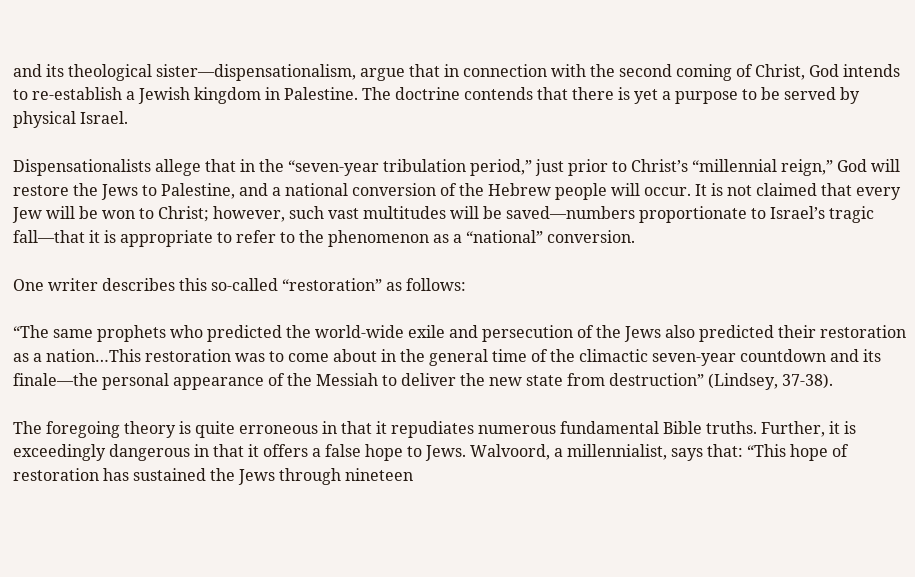and its theological sister—dispensationalism, argue that in connection with the second coming of Christ, God intends to re-establish a Jewish kingdom in Palestine. The doctrine contends that there is yet a purpose to be served by physical Israel.

Dispensationalists allege that in the “seven-year tribulation period,” just prior to Christ’s “millennial reign,” God will restore the Jews to Palestine, and a national conversion of the Hebrew people will occur. It is not claimed that every Jew will be won to Christ; however, such vast multitudes will be saved—numbers proportionate to Israel’s tragic fall—that it is appropriate to refer to the phenomenon as a “national” conversion.

One writer describes this so-called “restoration” as follows:

“The same prophets who predicted the world-wide exile and persecution of the Jews also predicted their restoration as a nation…This restoration was to come about in the general time of the climactic seven-year countdown and its finale—the personal appearance of the Messiah to deliver the new state from destruction” (Lindsey, 37-38).

The foregoing theory is quite erroneous in that it repudiates numerous fundamental Bible truths. Further, it is exceedingly dangerous in that it offers a false hope to Jews. Walvoord, a millennialist, says that: “This hope of restoration has sustained the Jews through nineteen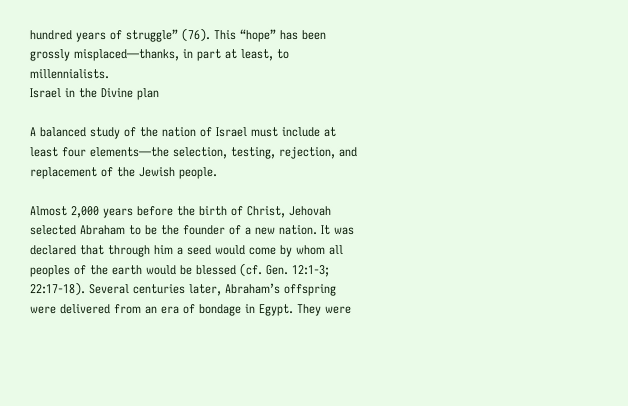hundred years of struggle” (76). This “hope” has been grossly misplaced—thanks, in part at least, to millennialists.
Israel in the Divine plan

A balanced study of the nation of Israel must include at least four elements—the selection, testing, rejection, and replacement of the Jewish people.

Almost 2,000 years before the birth of Christ, Jehovah selected Abraham to be the founder of a new nation. It was declared that through him a seed would come by whom all peoples of the earth would be blessed (cf. Gen. 12:1-3; 22:17-18). Several centuries later, Abraham’s offspring were delivered from an era of bondage in Egypt. They were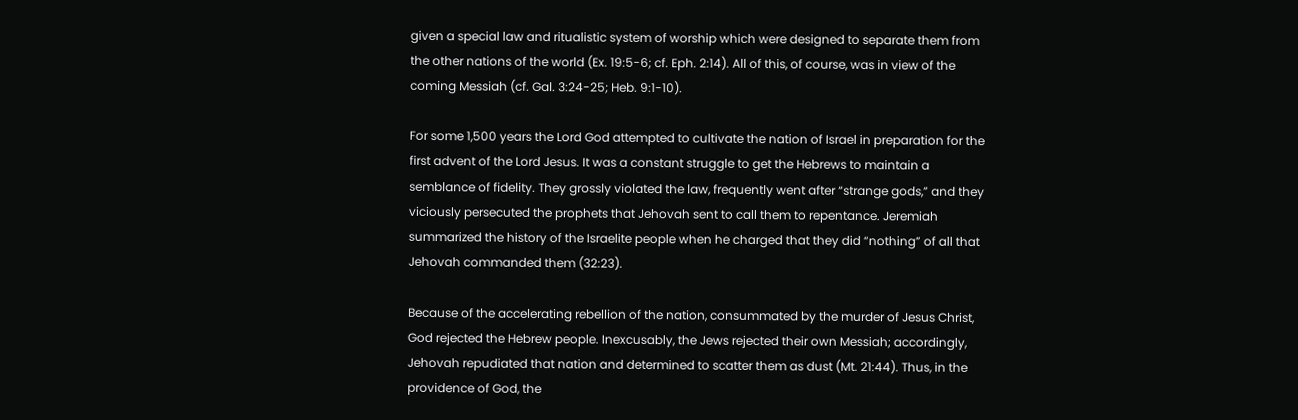given a special law and ritualistic system of worship which were designed to separate them from the other nations of the world (Ex. 19:5-6; cf. Eph. 2:14). All of this, of course, was in view of the coming Messiah (cf. Gal. 3:24-25; Heb. 9:1-10).

For some 1,500 years the Lord God attempted to cultivate the nation of Israel in preparation for the first advent of the Lord Jesus. It was a constant struggle to get the Hebrews to maintain a semblance of fidelity. They grossly violated the law, frequently went after “strange gods,” and they viciously persecuted the prophets that Jehovah sent to call them to repentance. Jeremiah summarized the history of the Israelite people when he charged that they did “nothing” of all that Jehovah commanded them (32:23).

Because of the accelerating rebellion of the nation, consummated by the murder of Jesus Christ, God rejected the Hebrew people. Inexcusably, the Jews rejected their own Messiah; accordingly, Jehovah repudiated that nation and determined to scatter them as dust (Mt. 21:44). Thus, in the providence of God, the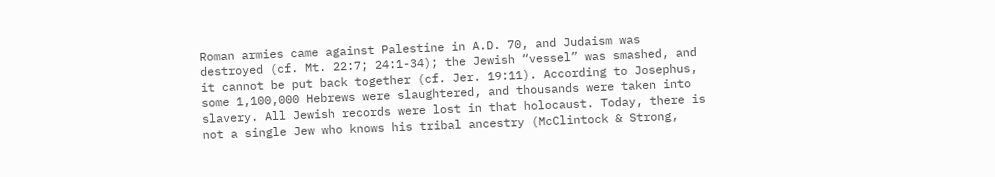Roman armies came against Palestine in A.D. 70, and Judaism was destroyed (cf. Mt. 22:7; 24:1-34); the Jewish “vessel” was smashed, and it cannot be put back together (cf. Jer. 19:11). According to Josephus, some 1,100,000 Hebrews were slaughtered, and thousands were taken into slavery. All Jewish records were lost in that holocaust. Today, there is not a single Jew who knows his tribal ancestry (McClintock & Strong,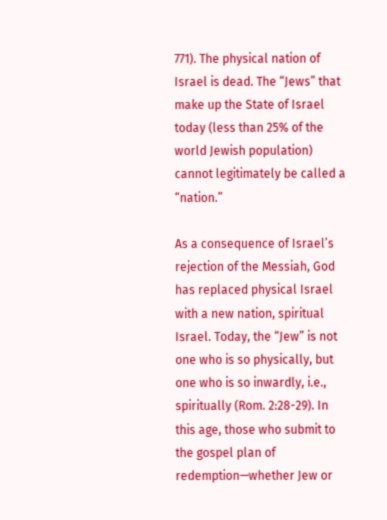771). The physical nation of Israel is dead. The “Jews” that make up the State of Israel today (less than 25% of the world Jewish population) cannot legitimately be called a “nation.”

As a consequence of Israel’s rejection of the Messiah, God has replaced physical Israel with a new nation, spiritual Israel. Today, the “Jew” is not one who is so physically, but one who is so inwardly, i.e., spiritually (Rom. 2:28-29). In this age, those who submit to the gospel plan of redemption—whether Jew or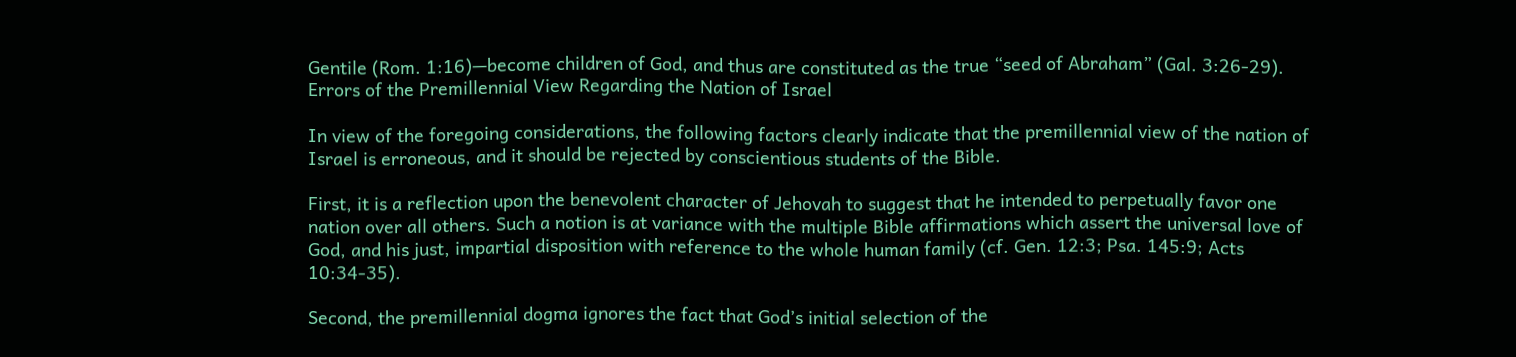Gentile (Rom. 1:16)—become children of God, and thus are constituted as the true “seed of Abraham” (Gal. 3:26-29).
Errors of the Premillennial View Regarding the Nation of Israel

In view of the foregoing considerations, the following factors clearly indicate that the premillennial view of the nation of Israel is erroneous, and it should be rejected by conscientious students of the Bible.

First, it is a reflection upon the benevolent character of Jehovah to suggest that he intended to perpetually favor one nation over all others. Such a notion is at variance with the multiple Bible affirmations which assert the universal love of God, and his just, impartial disposition with reference to the whole human family (cf. Gen. 12:3; Psa. 145:9; Acts 10:34-35).

Second, the premillennial dogma ignores the fact that God’s initial selection of the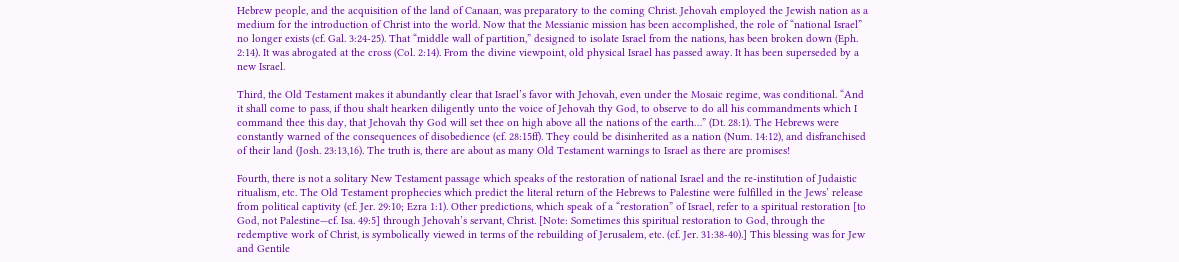Hebrew people, and the acquisition of the land of Canaan, was preparatory to the coming Christ. Jehovah employed the Jewish nation as a medium for the introduction of Christ into the world. Now that the Messianic mission has been accomplished, the role of “national Israel” no longer exists (cf. Gal. 3:24-25). That “middle wall of partition,” designed to isolate Israel from the nations, has been broken down (Eph. 2:14). It was abrogated at the cross (Col. 2:14). From the divine viewpoint, old physical Israel has passed away. It has been superseded by a new Israel.

Third, the Old Testament makes it abundantly clear that Israel’s favor with Jehovah, even under the Mosaic regime, was conditional. “And it shall come to pass, if thou shalt hearken diligently unto the voice of Jehovah thy God, to observe to do all his commandments which I command thee this day, that Jehovah thy God will set thee on high above all the nations of the earth…” (Dt. 28:1). The Hebrews were constantly warned of the consequences of disobedience (cf. 28:15ff). They could be disinherited as a nation (Num. 14:12), and disfranchised of their land (Josh. 23:13,16). The truth is, there are about as many Old Testament warnings to Israel as there are promises!

Fourth, there is not a solitary New Testament passage which speaks of the restoration of national Israel and the re-institution of Judaistic ritualism, etc. The Old Testament prophecies which predict the literal return of the Hebrews to Palestine were fulfilled in the Jews’ release from political captivity (cf. Jer. 29:10; Ezra 1:1). Other predictions, which speak of a “restoration” of Israel, refer to a spiritual restoration [to God, not Palestine—cf. Isa. 49:5] through Jehovah’s servant, Christ. [Note: Sometimes this spiritual restoration to God, through the redemptive work of Christ, is symbolically viewed in terms of the rebuilding of Jerusalem, etc. (cf. Jer. 31:38-40).] This blessing was for Jew and Gentile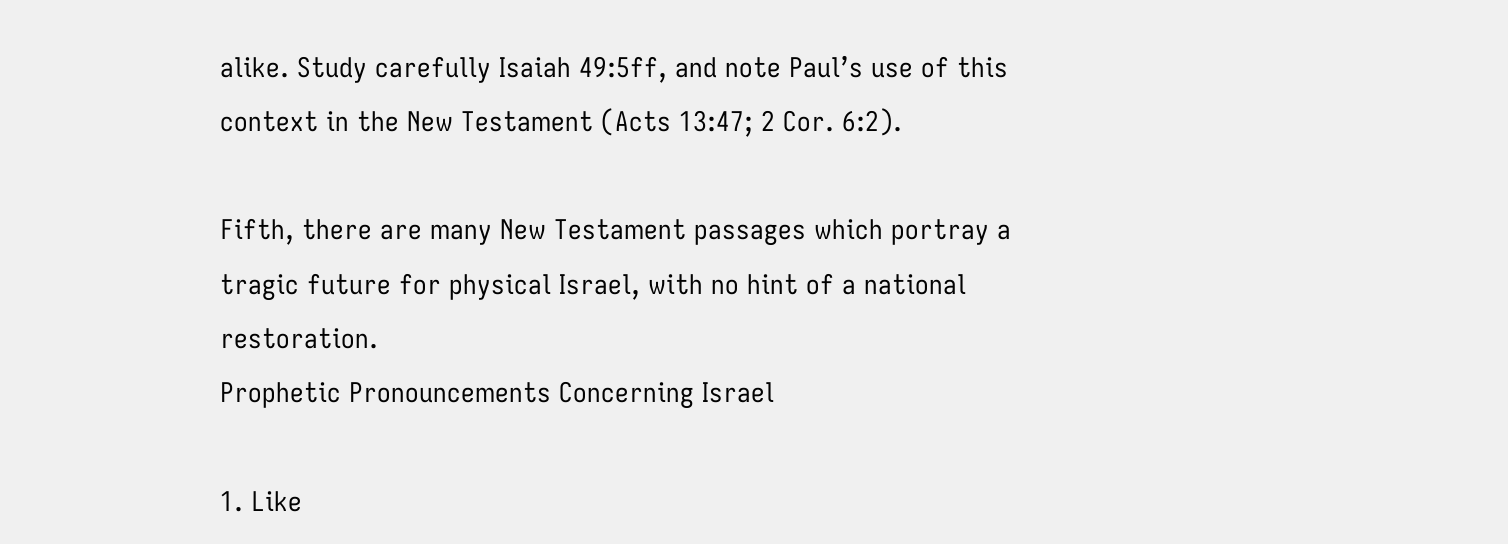alike. Study carefully Isaiah 49:5ff, and note Paul’s use of this context in the New Testament (Acts 13:47; 2 Cor. 6:2).

Fifth, there are many New Testament passages which portray a tragic future for physical Israel, with no hint of a national restoration.
Prophetic Pronouncements Concerning Israel

1. Like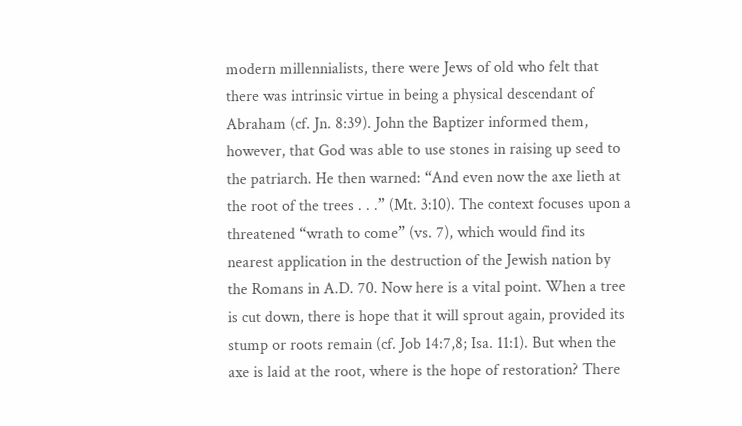modern millennialists, there were Jews of old who felt that there was intrinsic virtue in being a physical descendant of Abraham (cf. Jn. 8:39). John the Baptizer informed them, however, that God was able to use stones in raising up seed to the patriarch. He then warned: “And even now the axe lieth at the root of the trees . . .” (Mt. 3:10). The context focuses upon a threatened “wrath to come” (vs. 7), which would find its nearest application in the destruction of the Jewish nation by the Romans in A.D. 70. Now here is a vital point. When a tree is cut down, there is hope that it will sprout again, provided its stump or roots remain (cf. Job 14:7,8; Isa. 11:1). But when the axe is laid at the root, where is the hope of restoration? There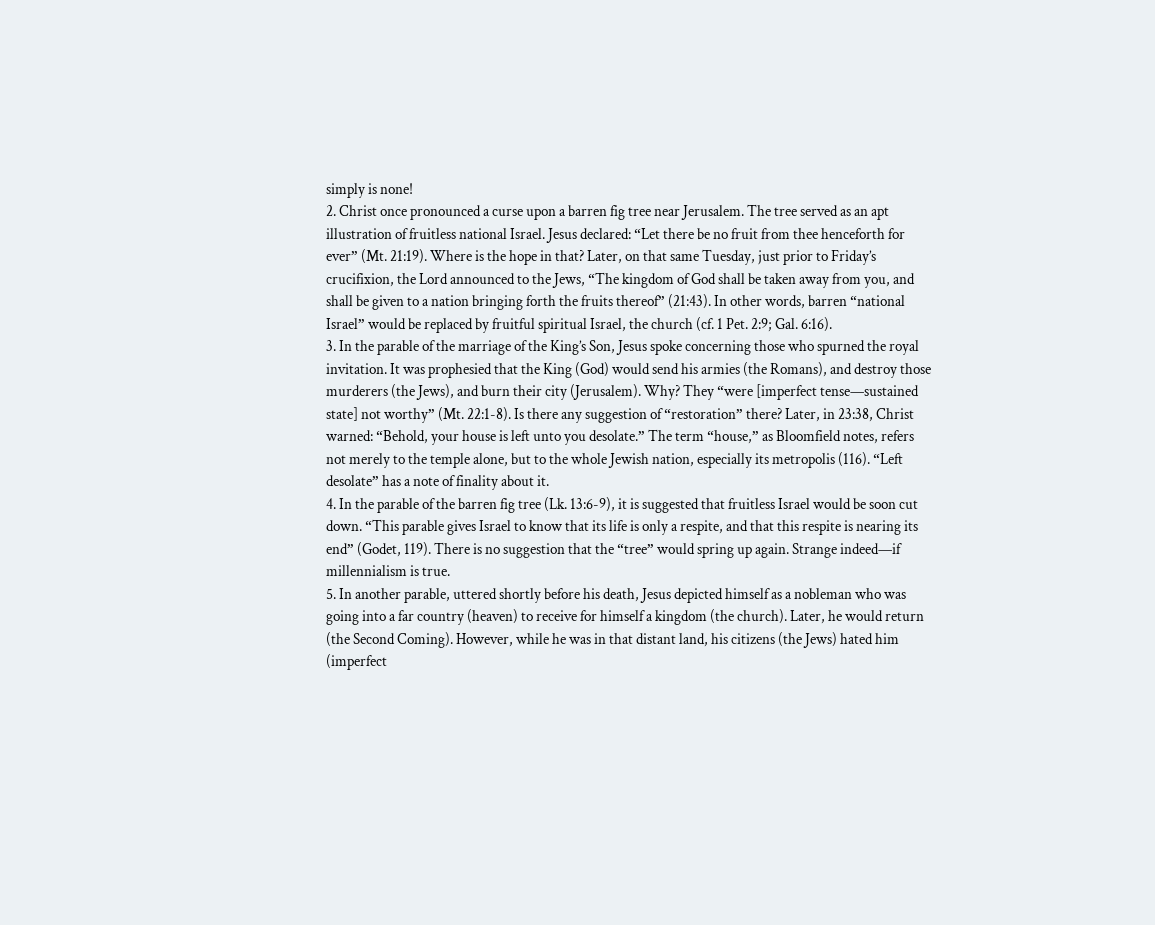simply is none!
2. Christ once pronounced a curse upon a barren fig tree near Jerusalem. The tree served as an apt illustration of fruitless national Israel. Jesus declared: “Let there be no fruit from thee henceforth for ever” (Mt. 21:19). Where is the hope in that? Later, on that same Tuesday, just prior to Friday’s crucifixion, the Lord announced to the Jews, “The kingdom of God shall be taken away from you, and shall be given to a nation bringing forth the fruits thereof” (21:43). In other words, barren “national Israel” would be replaced by fruitful spiritual Israel, the church (cf. 1 Pet. 2:9; Gal. 6:16).
3. In the parable of the marriage of the King’s Son, Jesus spoke concerning those who spurned the royal invitation. It was prophesied that the King (God) would send his armies (the Romans), and destroy those murderers (the Jews), and burn their city (Jerusalem). Why? They “were [imperfect tense—sustained state] not worthy” (Mt. 22:1-8). Is there any suggestion of “restoration” there? Later, in 23:38, Christ warned: “Behold, your house is left unto you desolate.” The term “house,” as Bloomfield notes, refers not merely to the temple alone, but to the whole Jewish nation, especially its metropolis (116). “Left desolate” has a note of finality about it.
4. In the parable of the barren fig tree (Lk. 13:6-9), it is suggested that fruitless Israel would be soon cut down. “This parable gives Israel to know that its life is only a respite, and that this respite is nearing its end” (Godet, 119). There is no suggestion that the “tree” would spring up again. Strange indeed—if millennialism is true.
5. In another parable, uttered shortly before his death, Jesus depicted himself as a nobleman who was going into a far country (heaven) to receive for himself a kingdom (the church). Later, he would return (the Second Coming). However, while he was in that distant land, his citizens (the Jews) hated him (imperfect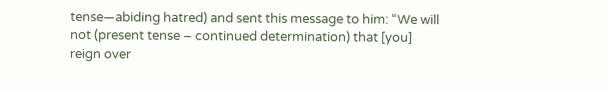tense—abiding hatred) and sent this message to him: “We will not (present tense – continued determination) that [you] reign over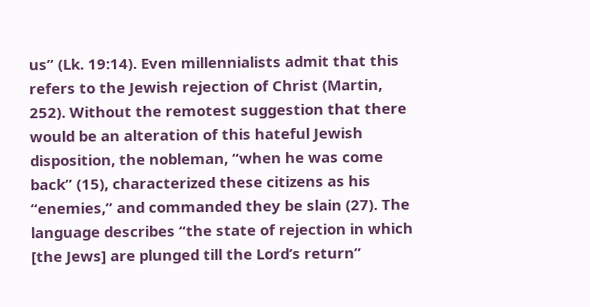us” (Lk. 19:14). Even millennialists admit that this refers to the Jewish rejection of Christ (Martin, 252). Without the remotest suggestion that there would be an alteration of this hateful Jewish disposition, the nobleman, “when he was come back” (15), characterized these citizens as his “enemies,” and commanded they be slain (27). The language describes “the state of rejection in which [the Jews] are plunged till the Lord’s return”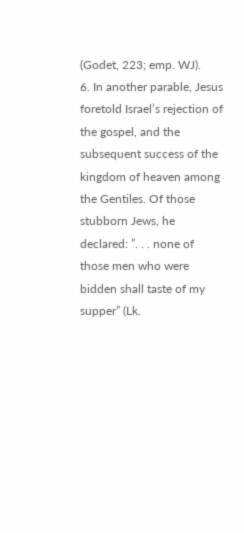(Godet, 223; emp. WJ).
6. In another parable, Jesus foretold Israel’s rejection of the gospel, and the subsequent success of the kingdom of heaven among the Gentiles. Of those stubborn Jews, he declared: ”. . . none of those men who were bidden shall taste of my supper” (Lk.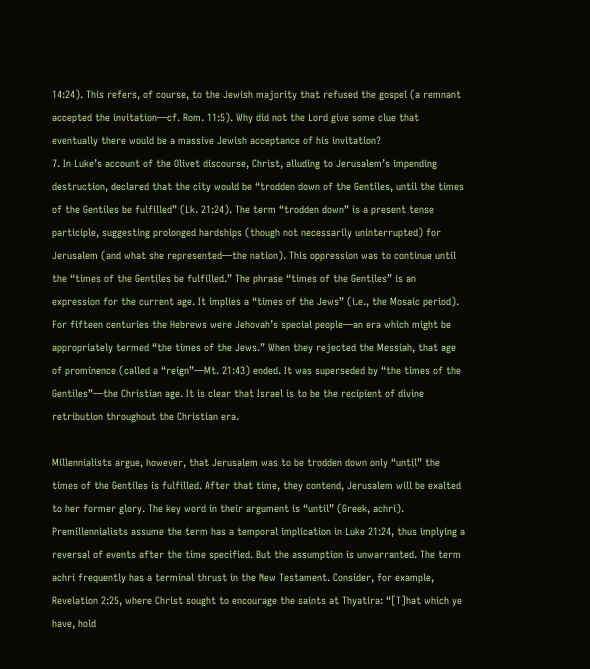14:24). This refers, of course, to the Jewish majority that refused the gospel (a remnant accepted the invitation—cf. Rom. 11:5). Why did not the Lord give some clue that eventually there would be a massive Jewish acceptance of his invitation?
7. In Luke’s account of the Olivet discourse, Christ, alluding to Jerusalem’s impending destruction, declared that the city would be “trodden down of the Gentiles, until the times of the Gentiles be fulfilled” (Lk. 21:24). The term “trodden down” is a present tense participle, suggesting prolonged hardships (though not necessarily uninterrupted) for Jerusalem (and what she represented—the nation). This oppression was to continue until the “times of the Gentiles be fulfilled.” The phrase “times of the Gentiles” is an expression for the current age. It implies a “times of the Jews” (i.e., the Mosaic period). For fifteen centuries the Hebrews were Jehovah’s special people—an era which might be appropriately termed “the times of the Jews.” When they rejected the Messiah, that age of prominence (called a “reign”—Mt. 21:43) ended. It was superseded by “the times of the Gentiles”—the Christian age. It is clear that Israel is to be the recipient of divine retribution throughout the Christian era.

Millennialists argue, however, that Jerusalem was to be trodden down only “until” the times of the Gentiles is fulfilled. After that time, they contend, Jerusalem will be exalted to her former glory. The key word in their argument is “until” (Greek, achri). Premillennialists assume the term has a temporal implication in Luke 21:24, thus implying a reversal of events after the time specified. But the assumption is unwarranted. The term achri frequently has a terminal thrust in the New Testament. Consider, for example, Revelation 2:25, where Christ sought to encourage the saints at Thyatira: “[T]hat which ye have, hold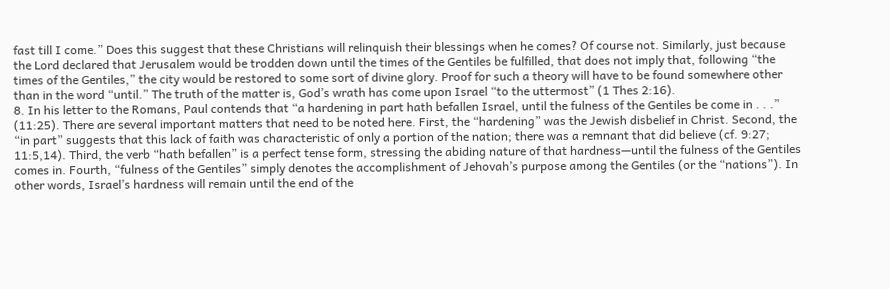fast till I come.” Does this suggest that these Christians will relinquish their blessings when he comes? Of course not. Similarly, just because the Lord declared that Jerusalem would be trodden down until the times of the Gentiles be fulfilled, that does not imply that, following “the times of the Gentiles,” the city would be restored to some sort of divine glory. Proof for such a theory will have to be found somewhere other than in the word “until.” The truth of the matter is, God’s wrath has come upon Israel “to the uttermost” (1 Thes 2:16).
8. In his letter to the Romans, Paul contends that “a hardening in part hath befallen Israel, until the fulness of the Gentiles be come in . . .” (11:25). There are several important matters that need to be noted here. First, the “hardening” was the Jewish disbelief in Christ. Second, the “in part” suggests that this lack of faith was characteristic of only a portion of the nation; there was a remnant that did believe (cf. 9:27; 11:5,14). Third, the verb “hath befallen” is a perfect tense form, stressing the abiding nature of that hardness—until the fulness of the Gentiles comes in. Fourth, “fulness of the Gentiles” simply denotes the accomplishment of Jehovah’s purpose among the Gentiles (or the “nations”). In other words, Israel’s hardness will remain until the end of the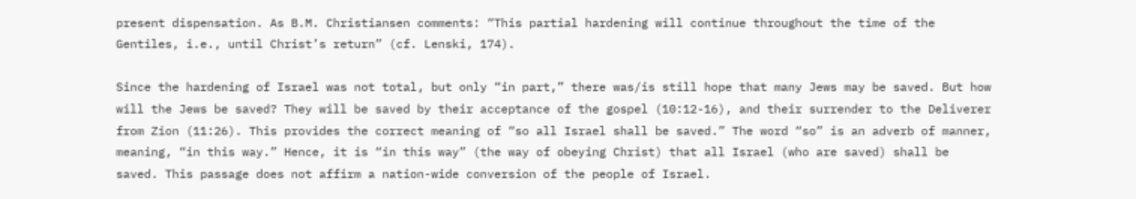present dispensation. As B.M. Christiansen comments: “This partial hardening will continue throughout the time of the Gentiles, i.e., until Christ’s return” (cf. Lenski, 174).

Since the hardening of Israel was not total, but only “in part,” there was/is still hope that many Jews may be saved. But how will the Jews be saved? They will be saved by their acceptance of the gospel (10:12-16), and their surrender to the Deliverer from Zion (11:26). This provides the correct meaning of “so all Israel shall be saved.” The word “so” is an adverb of manner, meaning, “in this way.” Hence, it is “in this way” (the way of obeying Christ) that all Israel (who are saved) shall be saved. This passage does not affirm a nation-wide conversion of the people of Israel.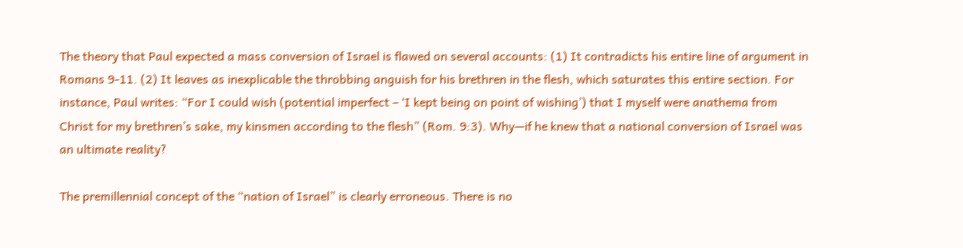The theory that Paul expected a mass conversion of Israel is flawed on several accounts: (1) It contradicts his entire line of argument in Romans 9-11. (2) It leaves as inexplicable the throbbing anguish for his brethren in the flesh, which saturates this entire section. For instance, Paul writes: “For I could wish (potential imperfect – ‘I kept being on point of wishing’) that I myself were anathema from Christ for my brethren’s sake, my kinsmen according to the flesh” (Rom. 9:3). Why—if he knew that a national conversion of Israel was an ultimate reality?

The premillennial concept of the “nation of Israel” is clearly erroneous. There is no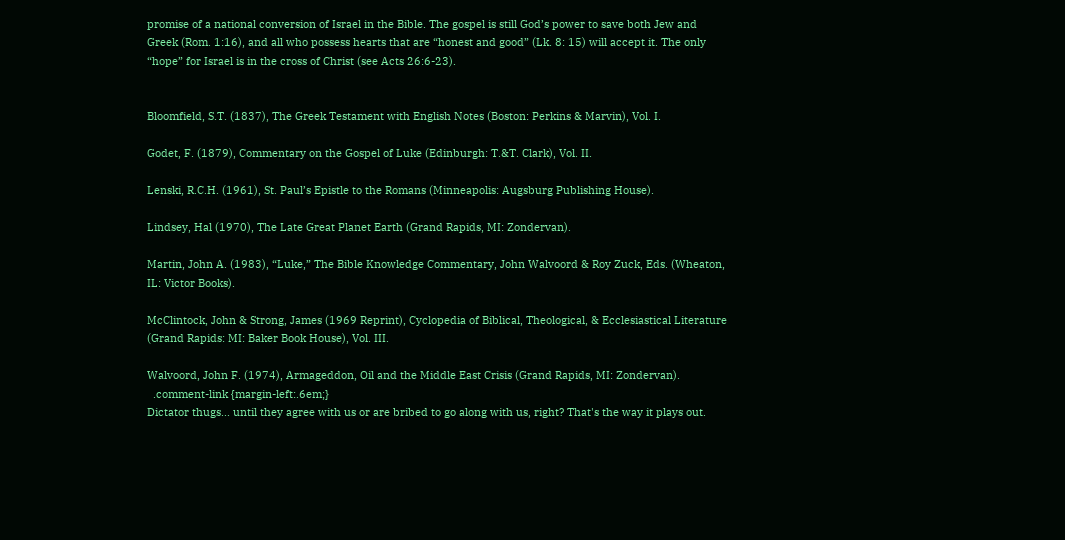promise of a national conversion of Israel in the Bible. The gospel is still God’s power to save both Jew and Greek (Rom. 1:16), and all who possess hearts that are “honest and good” (Lk. 8: 15) will accept it. The only “hope” for Israel is in the cross of Christ (see Acts 26:6-23).


Bloomfield, S.T. (1837), The Greek Testament with English Notes (Boston: Perkins & Marvin), Vol. I.

Godet, F. (1879), Commentary on the Gospel of Luke (Edinburgh: T.&T. Clark), Vol. II.

Lenski, R.C.H. (1961), St. Paul’s Epistle to the Romans (Minneapolis: Augsburg Publishing House).

Lindsey, Hal (1970), The Late Great Planet Earth (Grand Rapids, MI: Zondervan).

Martin, John A. (1983), “Luke,” The Bible Knowledge Commentary, John Walvoord & Roy Zuck, Eds. (Wheaton, IL: Victor Books).

McClintock, John & Strong, James (1969 Reprint), Cyclopedia of Biblical, Theological, & Ecclesiastical Literature (Grand Rapids: MI: Baker Book House), Vol. III.

Walvoord, John F. (1974), Armageddon, Oil and the Middle East Crisis (Grand Rapids, MI: Zondervan).
  .comment-link {margin-left:.6em;}
Dictator thugs... until they agree with us or are bribed to go along with us, right? That's the way it plays out.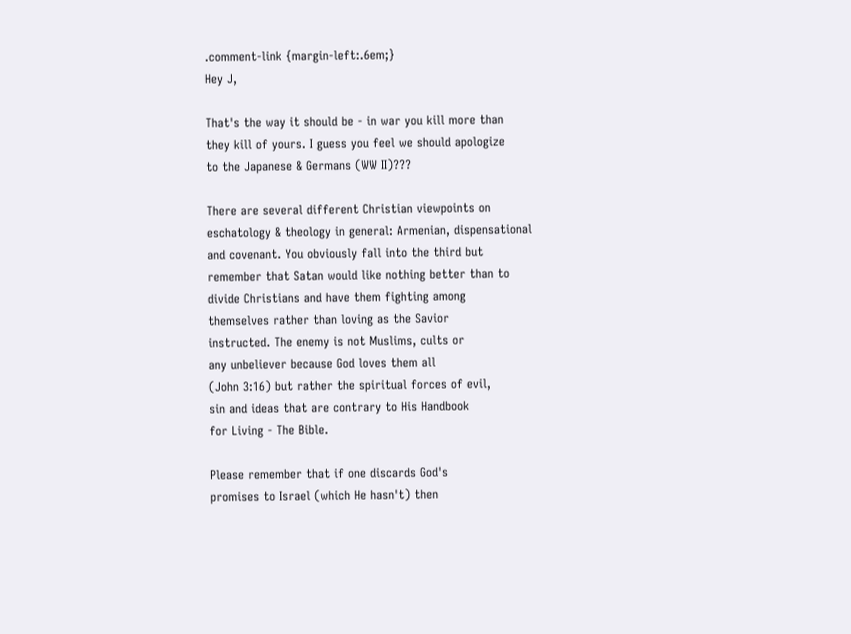.comment-link {margin-left:.6em;}
Hey J,

That's the way it should be - in war you kill more than
they kill of yours. I guess you feel we should apologize
to the Japanese & Germans (WW II)???

There are several different Christian viewpoints on
eschatology & theology in general: Armenian, dispensational
and covenant. You obviously fall into the third but
remember that Satan would like nothing better than to
divide Christians and have them fighting among
themselves rather than loving as the Savior
instructed. The enemy is not Muslims, cults or
any unbeliever because God loves them all
(John 3:16) but rather the spiritual forces of evil,
sin and ideas that are contrary to His Handbook
for Living - The Bible.

Please remember that if one discards God's
promises to Israel (which He hasn't) then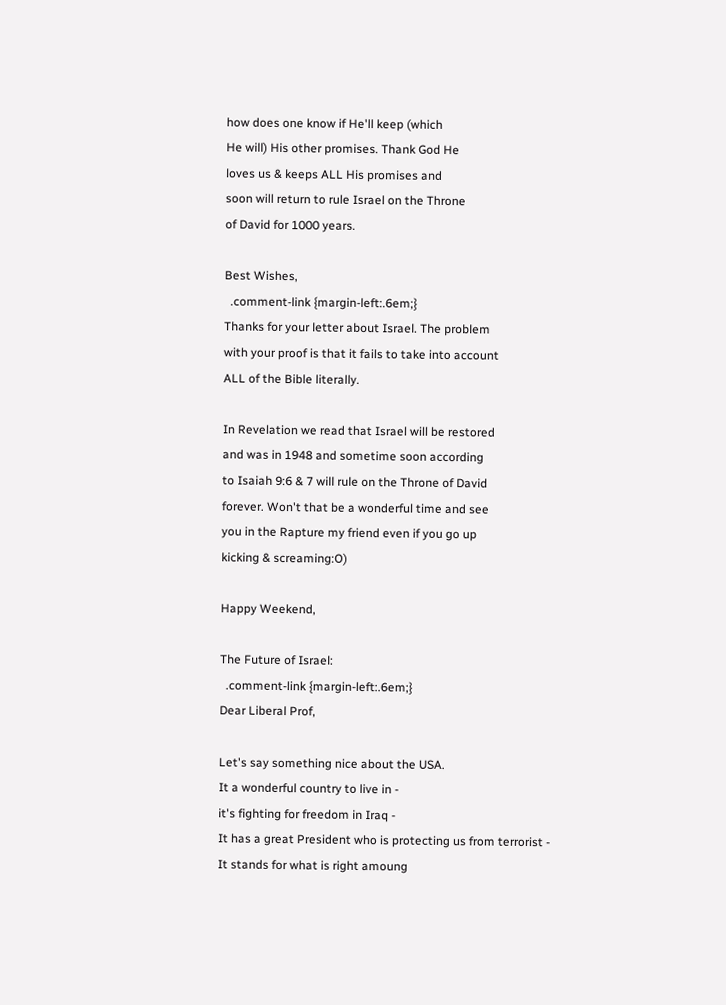how does one know if He'll keep (which
He will) His other promises. Thank God He
loves us & keeps ALL His promises and
soon will return to rule Israel on the Throne
of David for 1000 years.

Best Wishes,
  .comment-link {margin-left:.6em;}
Thanks for your letter about Israel. The problem
with your proof is that it fails to take into account
ALL of the Bible literally.

In Revelation we read that Israel will be restored
and was in 1948 and sometime soon according
to Isaiah 9:6 & 7 will rule on the Throne of David
forever. Won't that be a wonderful time and see
you in the Rapture my friend even if you go up
kicking & screaming:O)

Happy Weekend,

The Future of Israel:
  .comment-link {margin-left:.6em;}
Dear Liberal Prof,

Let's say something nice about the USA.
It a wonderful country to live in -
it's fighting for freedom in Iraq -
It has a great President who is protecting us from terrorist -
It stands for what is right amoung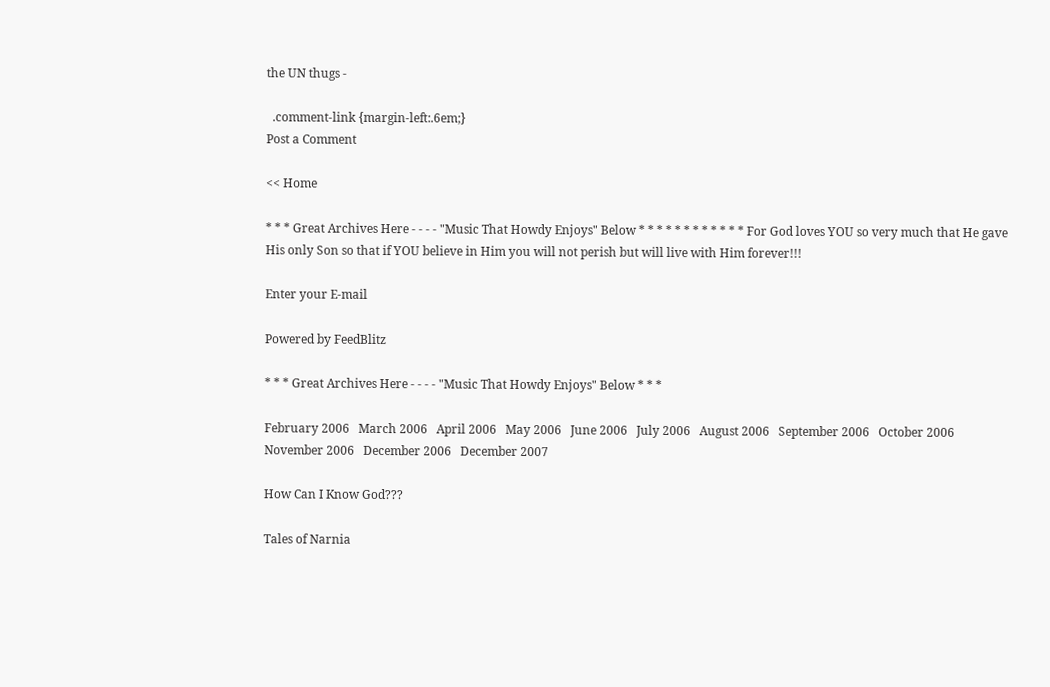the UN thugs -

  .comment-link {margin-left:.6em;}
Post a Comment

<< Home

* * * Great Archives Here - - - - "Music That Howdy Enjoys" Below * * * * * * * * * * * * For God loves YOU so very much that He gave His only Son so that if YOU believe in Him you will not perish but will live with Him forever!!!

Enter your E-mail

Powered by FeedBlitz

* * * Great Archives Here - - - - "Music That Howdy Enjoys" Below * * *

February 2006   March 2006   April 2006   May 2006   June 2006   July 2006   August 2006   September 2006   October 2006   November 2006   December 2006   December 2007

How Can I Know God???

Tales of Narnia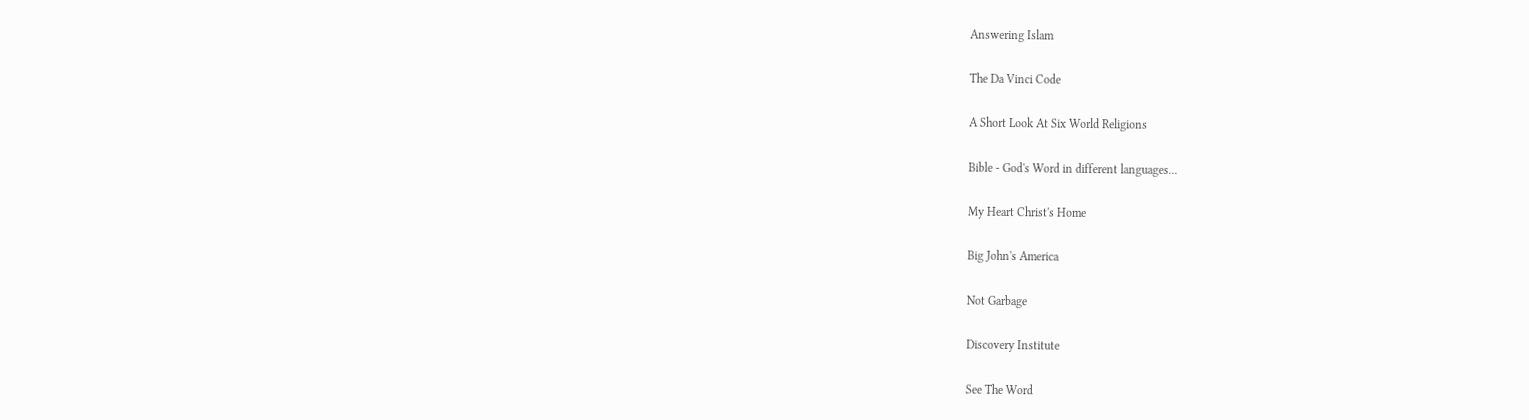Answering Islam

The Da Vinci Code

A Short Look At Six World Religions

Bible - God's Word in different languages...

My Heart Christ's Home

Big John's America

Not Garbage

Discovery Institute

See The Word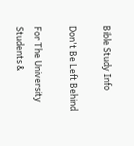Bible Study Info

Don't Be Left Behind

For The University Students &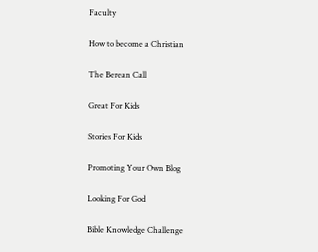Faculty

How to become a Christian

The Berean Call

Great For Kids

Stories For Kids

Promoting Your Own Blog

Looking For God

Bible Knowledge Challenge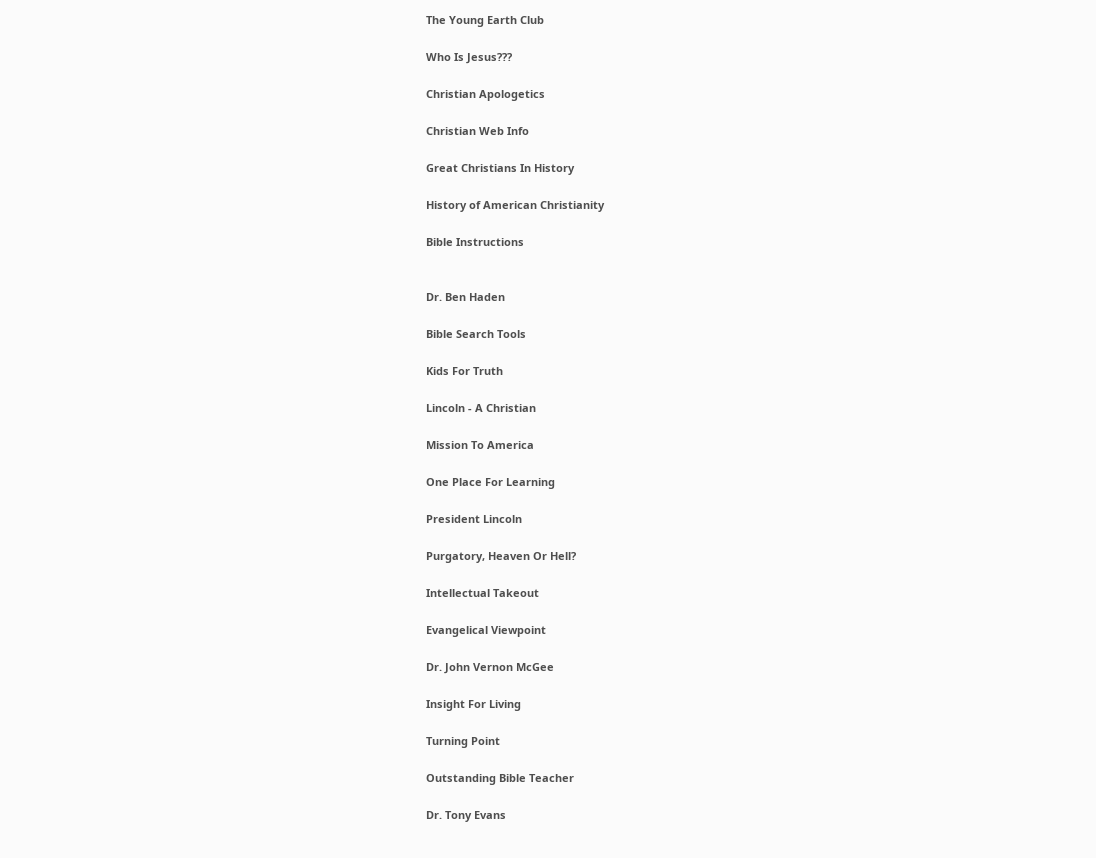The Young Earth Club

Who Is Jesus???

Christian Apologetics

Christian Web Info

Great Christians In History

History of American Christianity

Bible Instructions


Dr. Ben Haden

Bible Search Tools

Kids For Truth

Lincoln - A Christian

Mission To America

One Place For Learning

President Lincoln

Purgatory, Heaven Or Hell?

Intellectual Takeout

Evangelical Viewpoint

Dr. John Vernon McGee

Insight For Living

Turning Point

Outstanding Bible Teacher

Dr. Tony Evans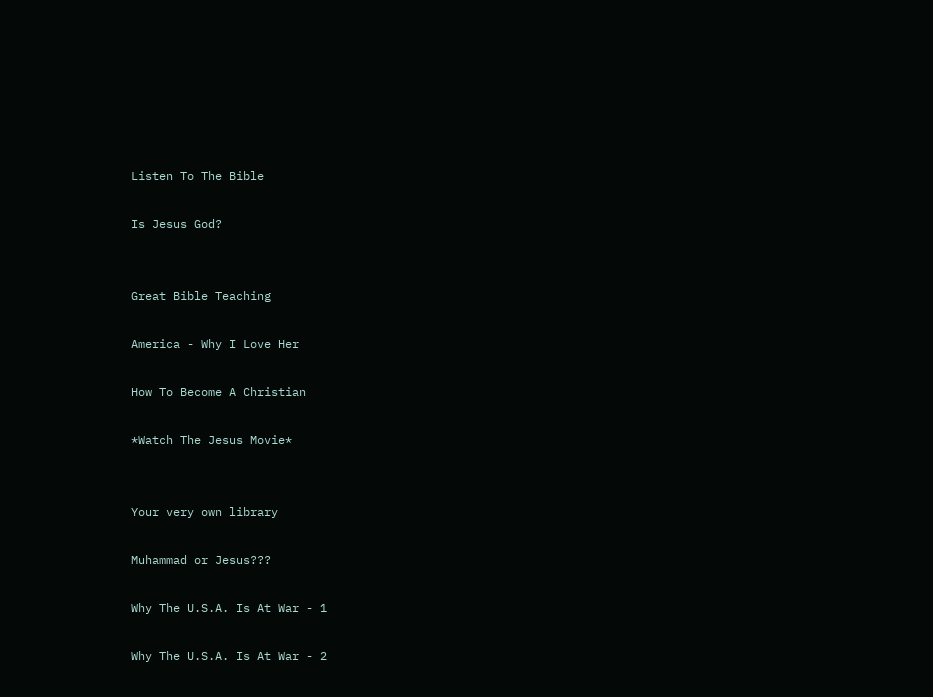Listen To The Bible

Is Jesus God?


Great Bible Teaching

America - Why I Love Her

How To Become A Christian

*Watch The Jesus Movie*


Your very own library

Muhammad or Jesus???

Why The U.S.A. Is At War - 1

Why The U.S.A. Is At War - 2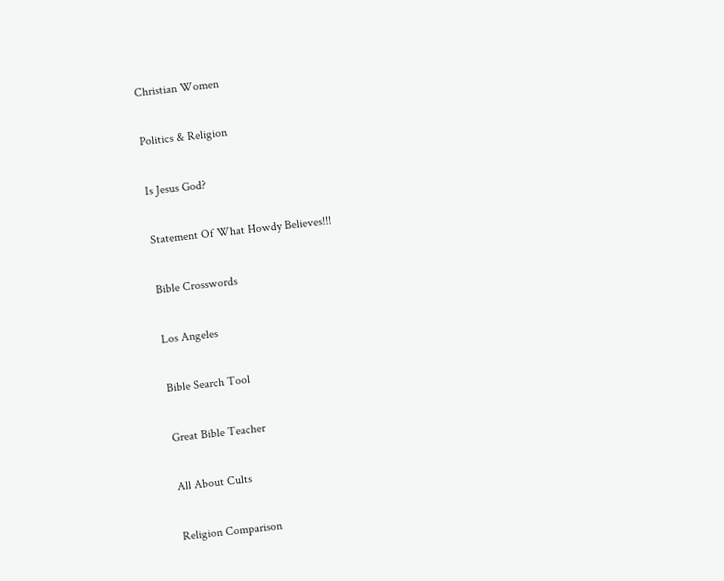Christian Women

Politics & Religion

Is Jesus God?

Statement Of What Howdy Believes!!!

Bible Crosswords

Los Angeles

Bible Search Tool

Great Bible Teacher

All About Cults

Religion Comparison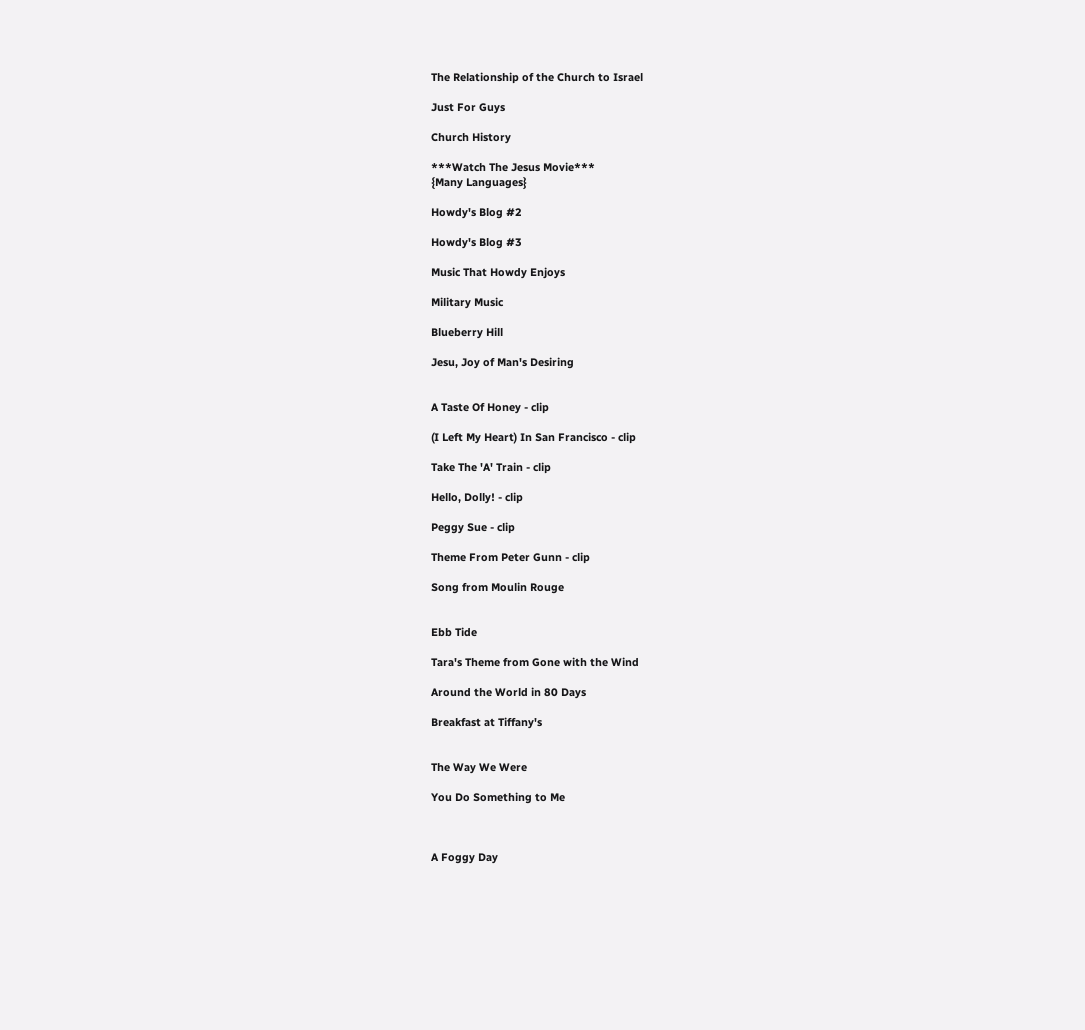The Relationship of the Church to Israel

Just For Guys

Church History

***Watch The Jesus Movie***
{Many Languages}

Howdy's Blog #2

Howdy's Blog #3

Music That Howdy Enjoys

Military Music

Blueberry Hill

Jesu, Joy of Man's Desiring


A Taste Of Honey - clip

(I Left My Heart) In San Francisco - clip

Take The 'A' Train - clip

Hello, Dolly! - clip

Peggy Sue - clip

Theme From Peter Gunn - clip

Song from Moulin Rouge


Ebb Tide

Tara's Theme from Gone with the Wind

Around the World in 80 Days

Breakfast at Tiffany's


The Way We Were

You Do Something to Me



A Foggy Day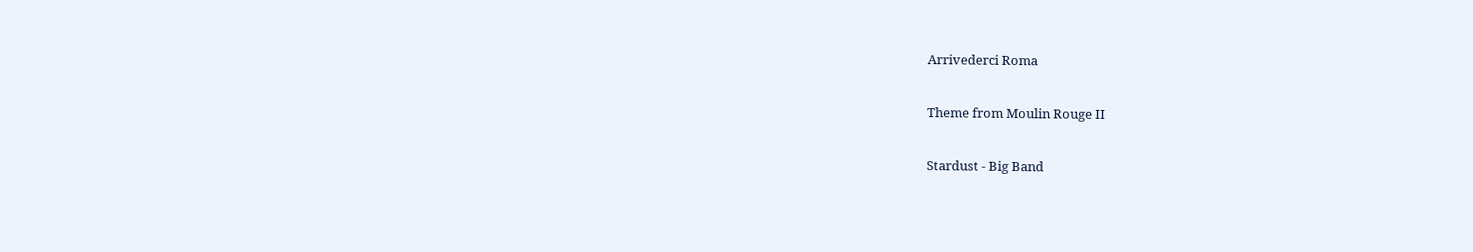Arrivederci Roma

Theme from Moulin Rouge II

Stardust - Big Band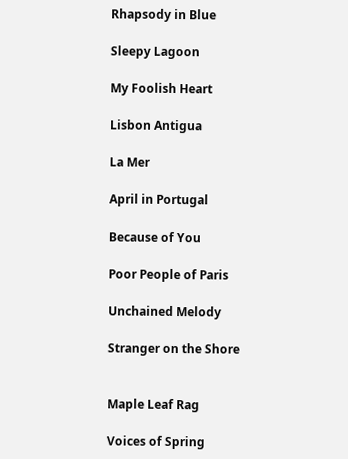Rhapsody in Blue

Sleepy Lagoon

My Foolish Heart

Lisbon Antigua

La Mer

April in Portugal

Because of You

Poor People of Paris

Unchained Melody

Stranger on the Shore


Maple Leaf Rag

Voices of Spring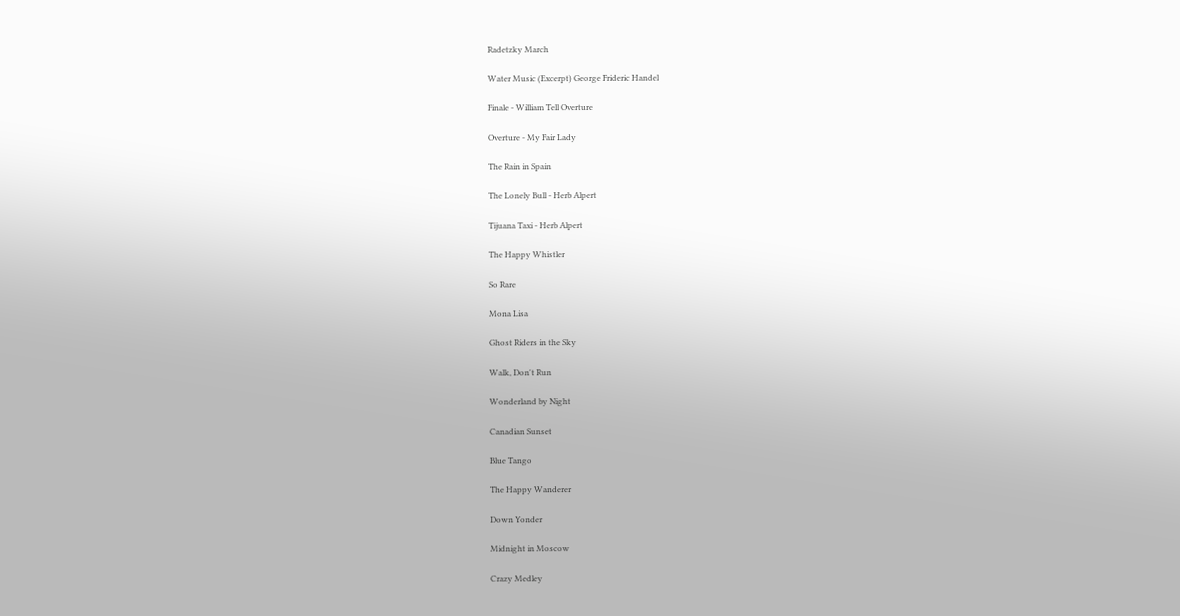Radetzky March

Water Music (Excerpt) George Frideric Handel

Finale - William Tell Overture

Overture - My Fair Lady

The Rain in Spain

The Lonely Bull - Herb Alpert

Tijuana Taxi - Herb Alpert

The Happy Whistler

So Rare

Mona Lisa

Ghost Riders in the Sky

Walk, Don't Run

Wonderland by Night

Canadian Sunset

Blue Tango

The Happy Wanderer

Down Yonder

Midnight in Moscow

Crazy Medley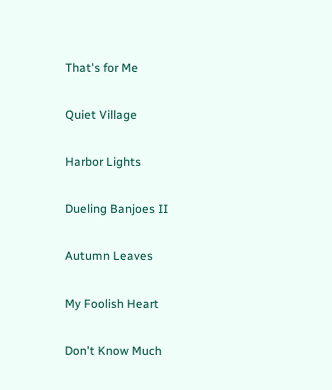That's for Me

Quiet Village

Harbor Lights

Dueling Banjoes II

Autumn Leaves

My Foolish Heart

Don't Know Much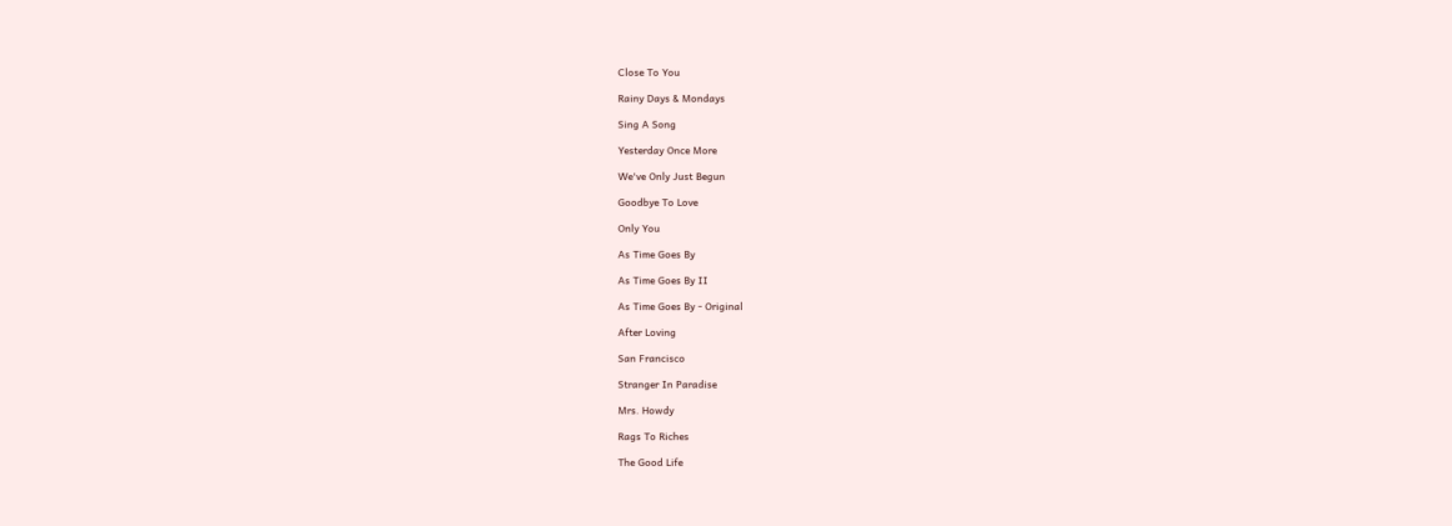Close To You

Rainy Days & Mondays

Sing A Song

Yesterday Once More

We've Only Just Begun

Goodbye To Love

Only You

As Time Goes By

As Time Goes By II

As Time Goes By - Original

After Loving

San Francisco

Stranger In Paradise

Mrs. Howdy

Rags To Riches

The Good Life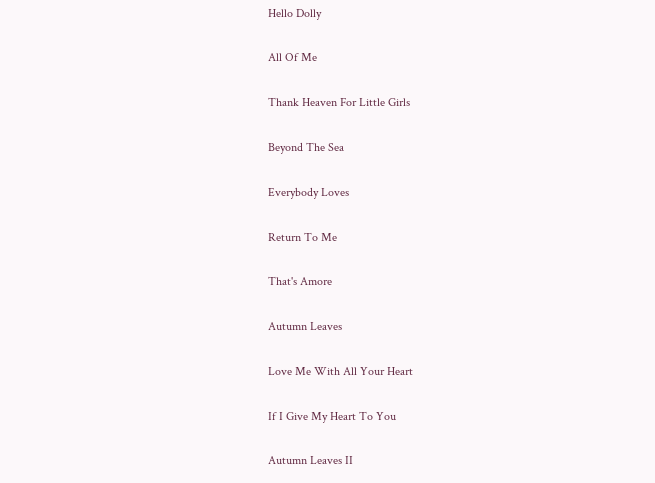Hello Dolly

All Of Me

Thank Heaven For Little Girls

Beyond The Sea

Everybody Loves

Return To Me

That's Amore

Autumn Leaves

Love Me With All Your Heart

If I Give My Heart To You

Autumn Leaves II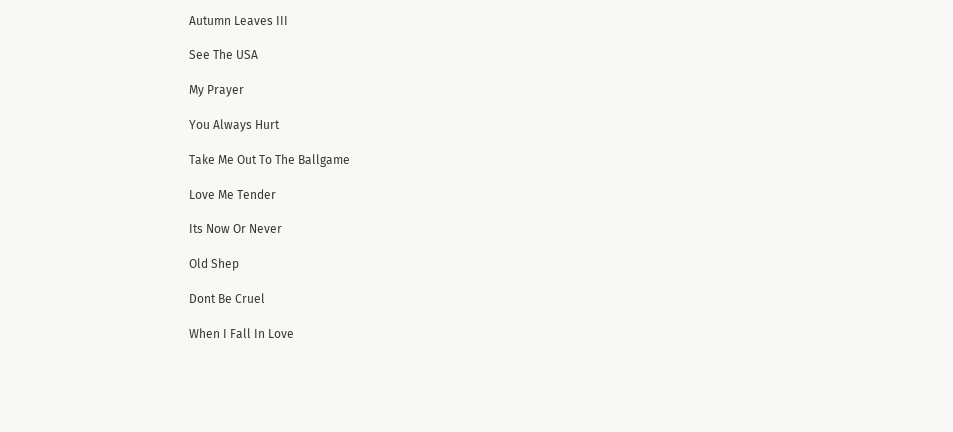Autumn Leaves III

See The USA

My Prayer

You Always Hurt

Take Me Out To The Ballgame

Love Me Tender

Its Now Or Never

Old Shep

Dont Be Cruel

When I Fall In Love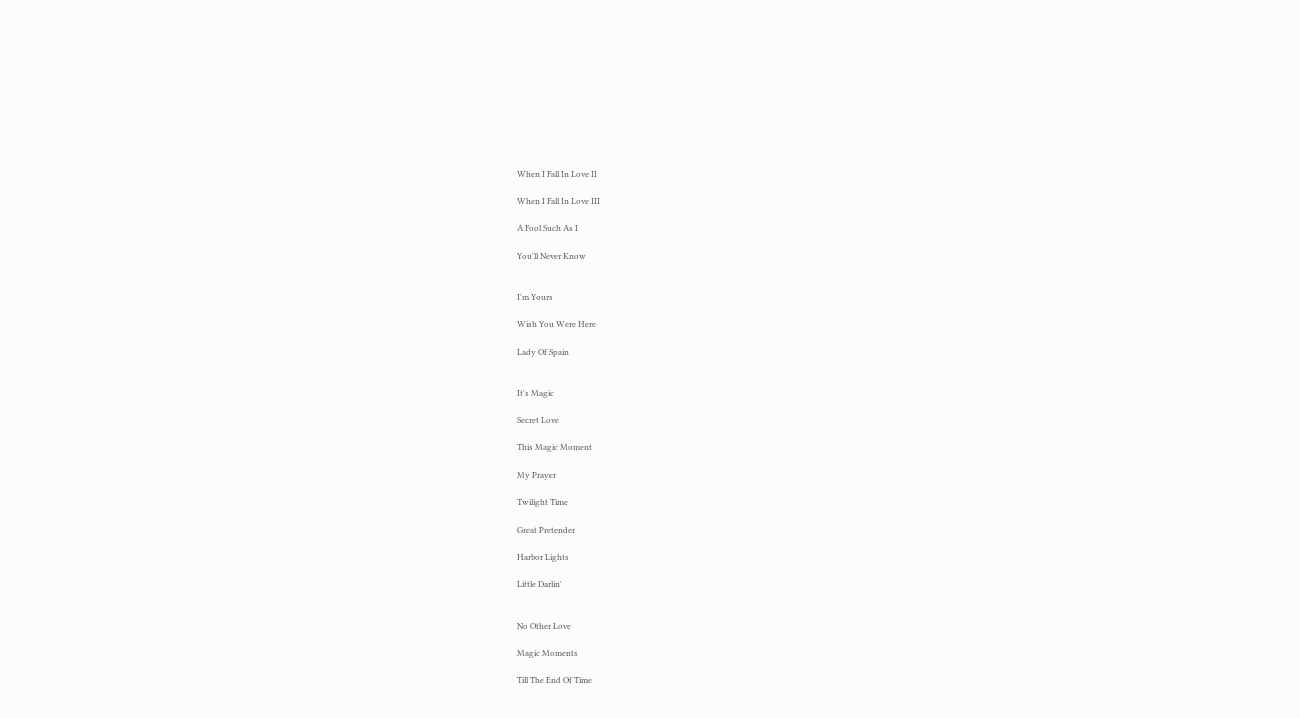When I Fall In Love II

When I Fall In Love III

A Fool Such As I

You'll Never Know


I'm Yours

Wish You Were Here

Lady Of Spain


It's Magic

Secret Love

This Magic Moment

My Prayer

Twilight Time

Great Pretender

Harbor Lights

Little Darlin'


No Other Love

Magic Moments

Till The End Of Time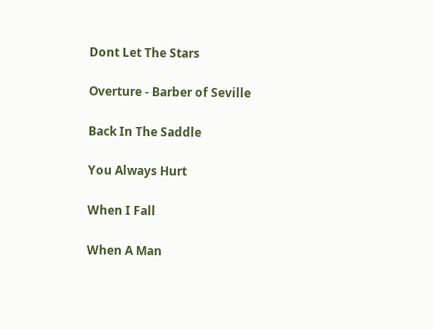Dont Let The Stars

Overture - Barber of Seville

Back In The Saddle

You Always Hurt

When I Fall

When A Man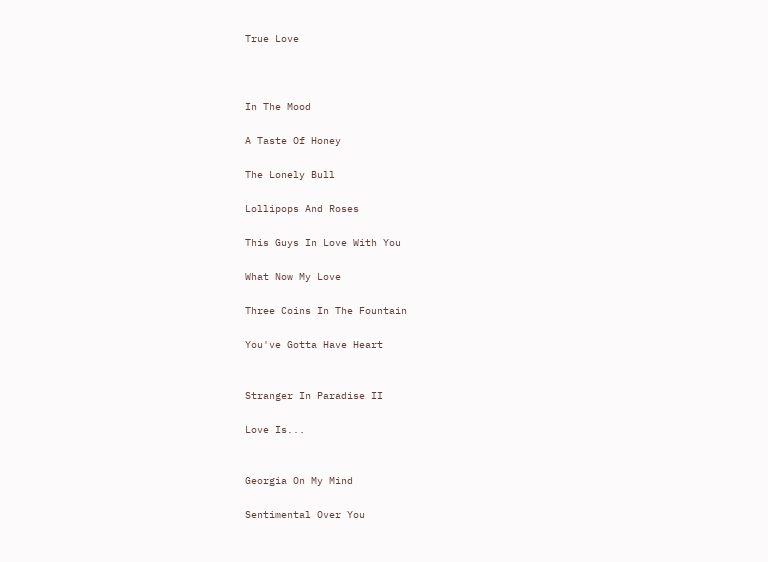True Love



In The Mood

A Taste Of Honey

The Lonely Bull

Lollipops And Roses

This Guys In Love With You

What Now My Love

Three Coins In The Fountain

You've Gotta Have Heart


Stranger In Paradise II

Love Is...


Georgia On My Mind

Sentimental Over You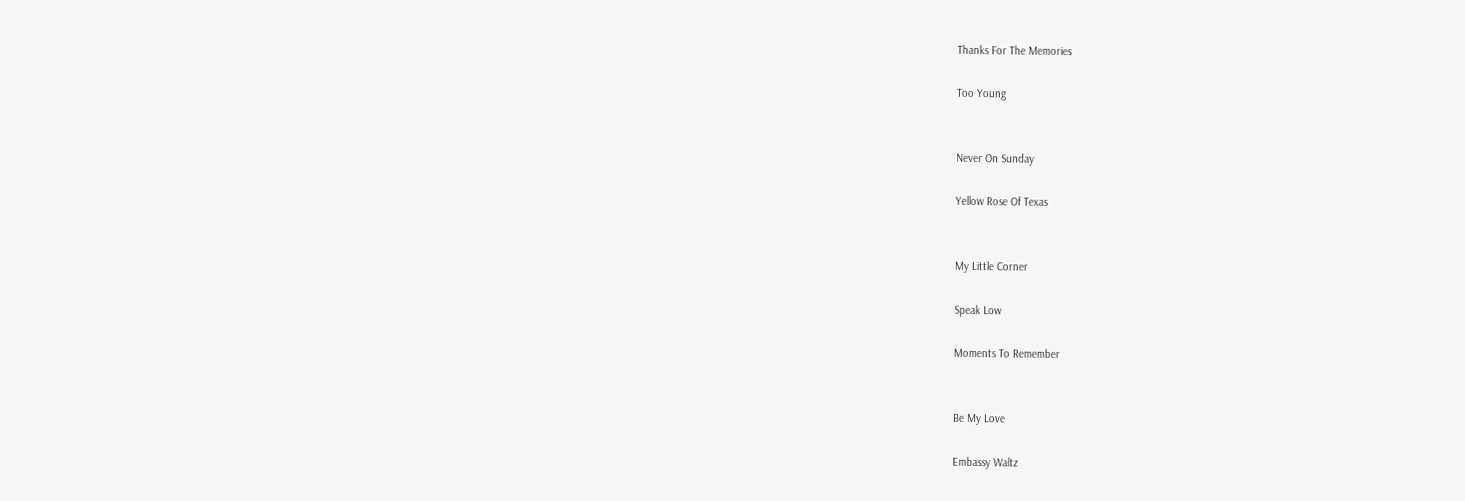Thanks For The Memories

Too Young


Never On Sunday

Yellow Rose Of Texas


My Little Corner

Speak Low

Moments To Remember


Be My Love

Embassy Waltz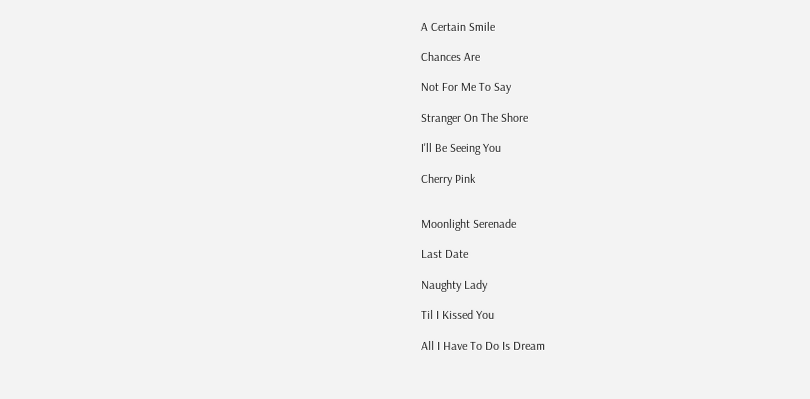A Certain Smile

Chances Are

Not For Me To Say

Stranger On The Shore

I'll Be Seeing You

Cherry Pink


Moonlight Serenade

Last Date

Naughty Lady

Til I Kissed You

All I Have To Do Is Dream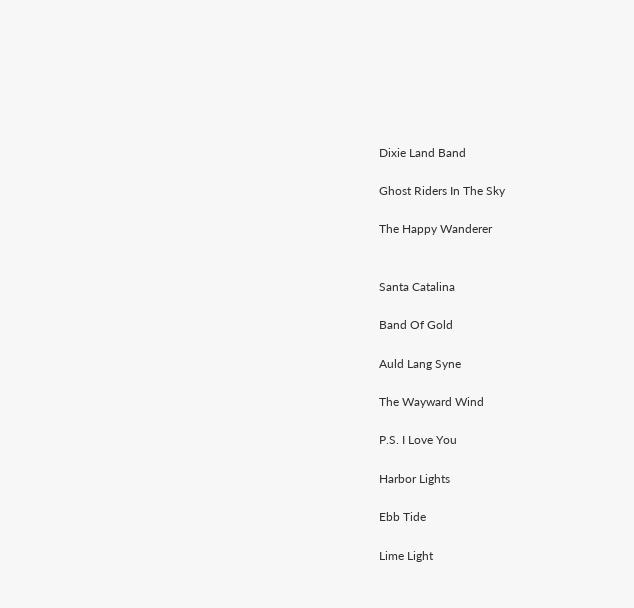Dixie Land Band

Ghost Riders In The Sky

The Happy Wanderer


Santa Catalina

Band Of Gold

Auld Lang Syne

The Wayward Wind

P.S. I Love You

Harbor Lights

Ebb Tide

Lime Light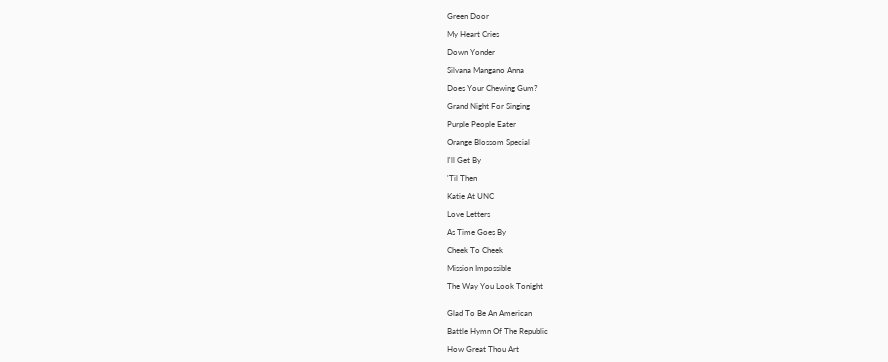Green Door

My Heart Cries

Down Yonder

Silvana Mangano Anna

Does Your Chewing Gum?

Grand Night For Singing

Purple People Eater

Orange Blossom Special

I'll Get By

'Til Then

Katie At UNC

Love Letters

As Time Goes By

Cheek To Cheek

Mission Impossible

The Way You Look Tonight


Glad To Be An American

Battle Hymn Of The Republic

How Great Thou Art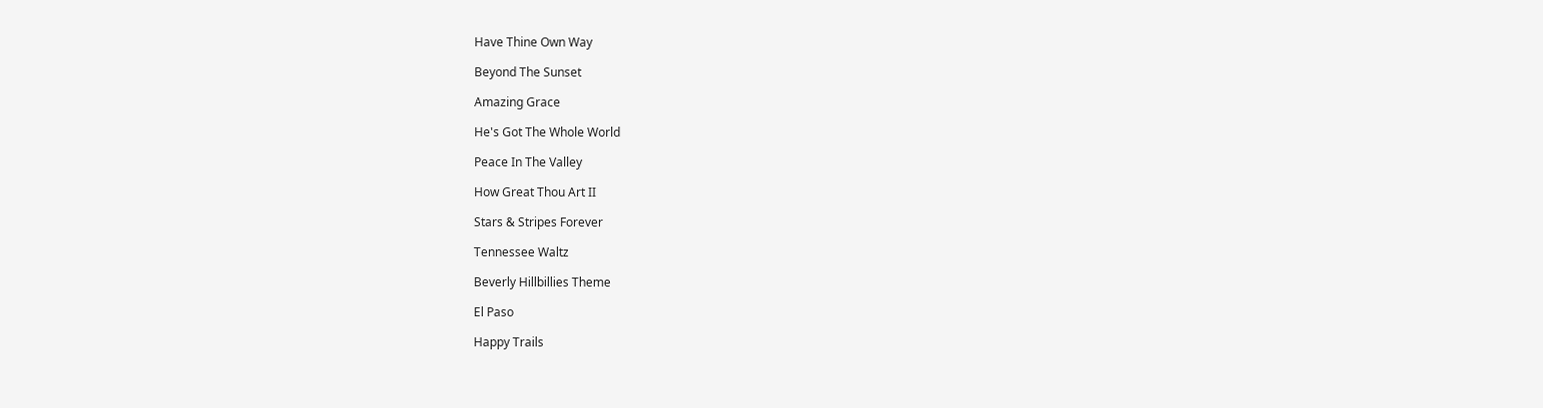Have Thine Own Way

Beyond The Sunset

Amazing Grace

He's Got The Whole World

Peace In The Valley

How Great Thou Art II

Stars & Stripes Forever

Tennessee Waltz

Beverly Hillbillies Theme

El Paso

Happy Trails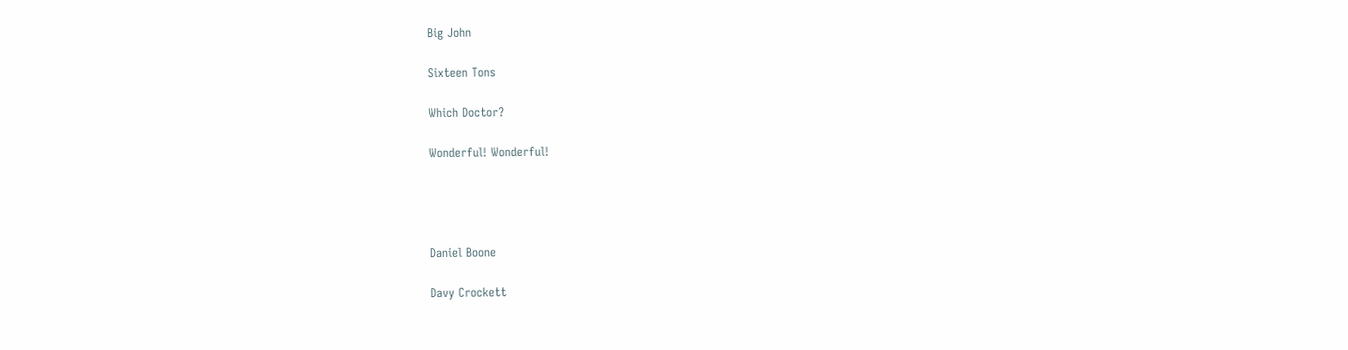Big John

Sixteen Tons

Which Doctor?

Wonderful! Wonderful!




Daniel Boone

Davy Crockett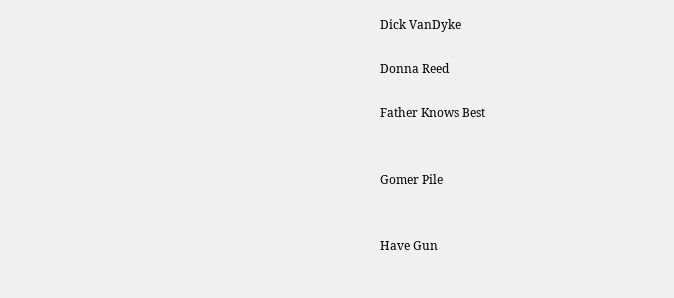Dick VanDyke

Donna Reed

Father Knows Best


Gomer Pile


Have Gun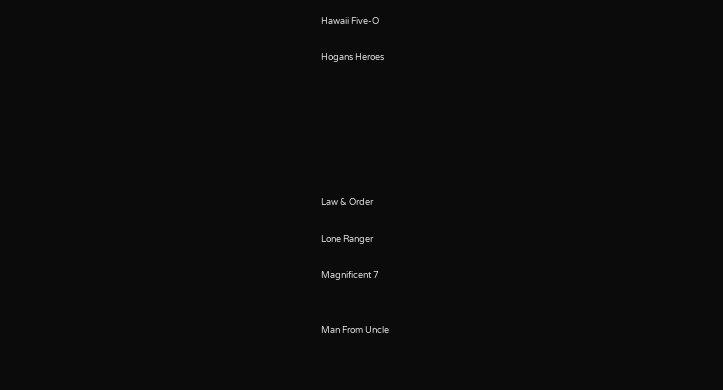Hawaii Five-O

Hogans Heroes







Law & Order

Lone Ranger

Magnificent 7


Man From Uncle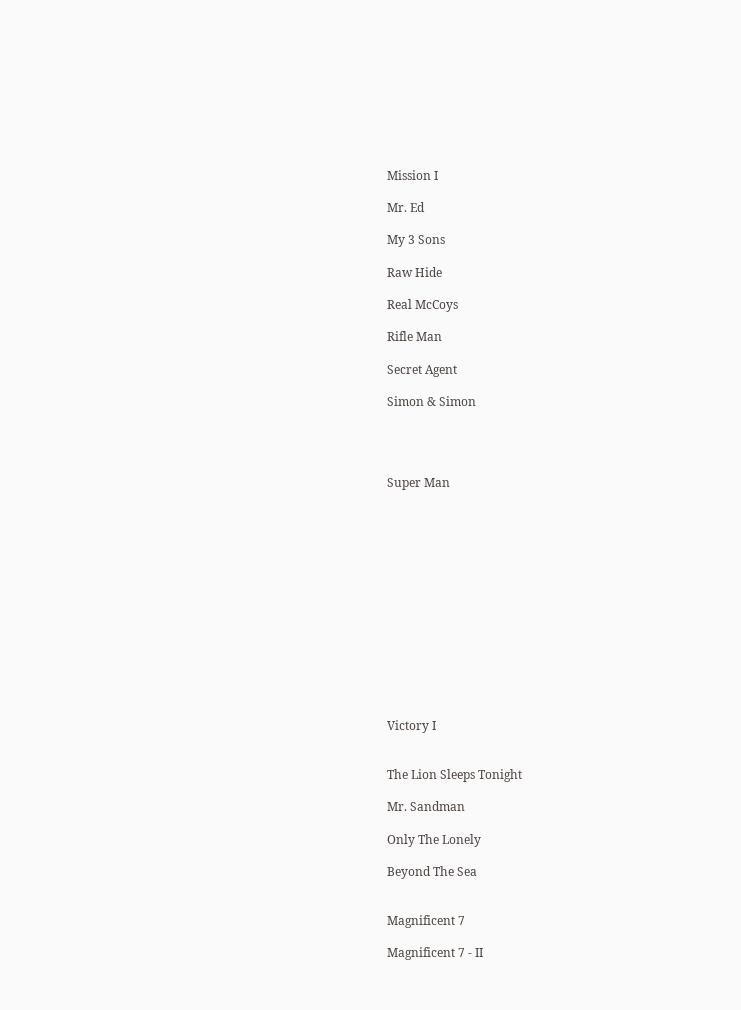Mission I

Mr. Ed

My 3 Sons

Raw Hide

Real McCoys

Rifle Man

Secret Agent

Simon & Simon




Super Man














Victory I


The Lion Sleeps Tonight

Mr. Sandman

Only The Lonely

Beyond The Sea


Magnificent 7

Magnificent 7 - II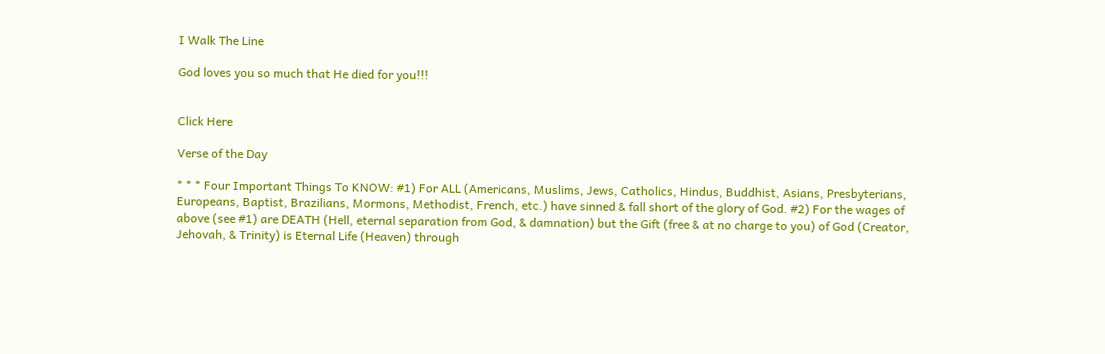I Walk The Line

God loves you so much that He died for you!!!


Click Here

Verse of the Day

* * * Four Important Things To KNOW: #1) For ALL (Americans, Muslims, Jews, Catholics, Hindus, Buddhist, Asians, Presbyterians, Europeans, Baptist, Brazilians, Mormons, Methodist, French, etc.) have sinned & fall short of the glory of God. #2) For the wages of above (see #1) are DEATH (Hell, eternal separation from God, & damnation) but the Gift (free & at no charge to you) of God (Creator, Jehovah, & Trinity) is Eternal Life (Heaven) through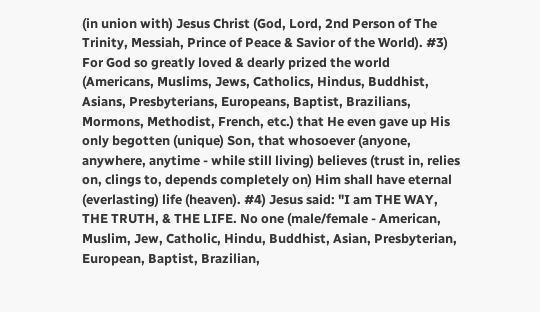(in union with) Jesus Christ (God, Lord, 2nd Person of The Trinity, Messiah, Prince of Peace & Savior of the World). #3) For God so greatly loved & dearly prized the world (Americans, Muslims, Jews, Catholics, Hindus, Buddhist, Asians, Presbyterians, Europeans, Baptist, Brazilians, Mormons, Methodist, French, etc.) that He even gave up His only begotten (unique) Son, that whosoever (anyone, anywhere, anytime - while still living) believes (trust in, relies on, clings to, depends completely on) Him shall have eternal (everlasting) life (heaven). #4) Jesus said: "I am THE WAY, THE TRUTH, & THE LIFE. No one (male/female - American, Muslim, Jew, Catholic, Hindu, Buddhist, Asian, Presbyterian, European, Baptist, Brazilian,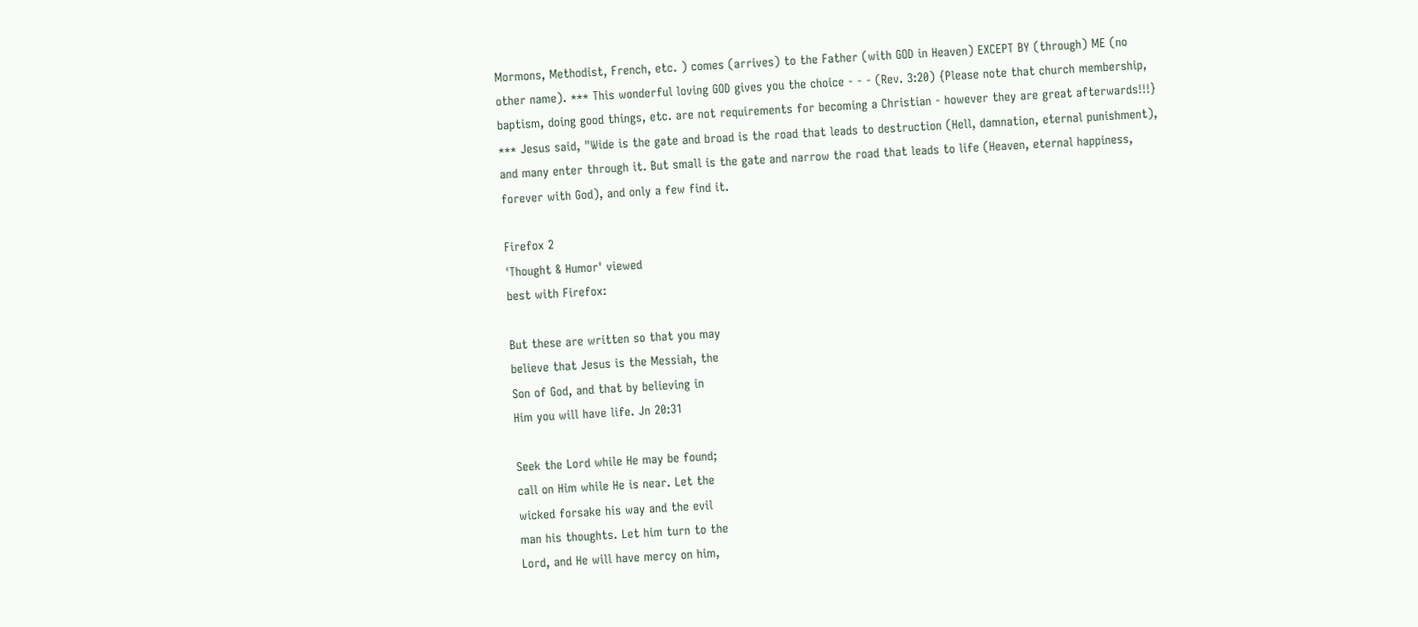Mormons, Methodist, French, etc. ) comes (arrives) to the Father (with GOD in Heaven) EXCEPT BY (through) ME (no other name). *** This wonderful loving GOD gives you the choice - - - (Rev. 3:20) {Please note that church membership, baptism, doing good things, etc. are not requirements for becoming a Christian - however they are great afterwards!!!} *** Jesus said, "Wide is the gate and broad is the road that leads to destruction (Hell, damnation, eternal punishment), and many enter through it. But small is the gate and narrow the road that leads to life (Heaven, eternal happiness, forever with God), and only a few find it.

Firefox 2
'Thought & Humor' viewed
best with Firefox:

But these are written so that you may
believe that Jesus is the Messiah, the
Son of God, and that by believing in
Him you will have life. Jn 20:31

Seek the Lord while He may be found;
call on Him while He is near. Let the
wicked forsake his way and the evil
man his thoughts. Let him turn to the
Lord, and He will have mercy on him,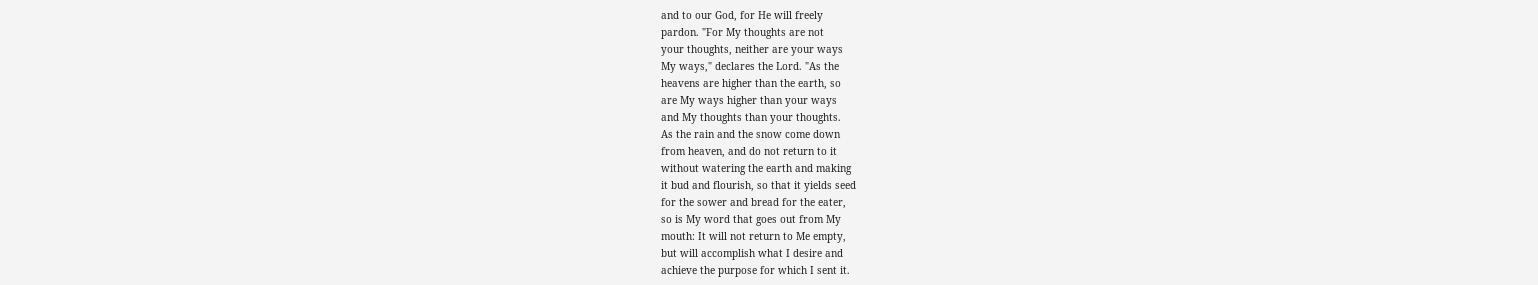and to our God, for He will freely
pardon. "For My thoughts are not
your thoughts, neither are your ways
My ways," declares the Lord. "As the
heavens are higher than the earth, so
are My ways higher than your ways
and My thoughts than your thoughts.
As the rain and the snow come down
from heaven, and do not return to it
without watering the earth and making
it bud and flourish, so that it yields seed
for the sower and bread for the eater,
so is My word that goes out from My
mouth: It will not return to Me empty,
but will accomplish what I desire and
achieve the purpose for which I sent it.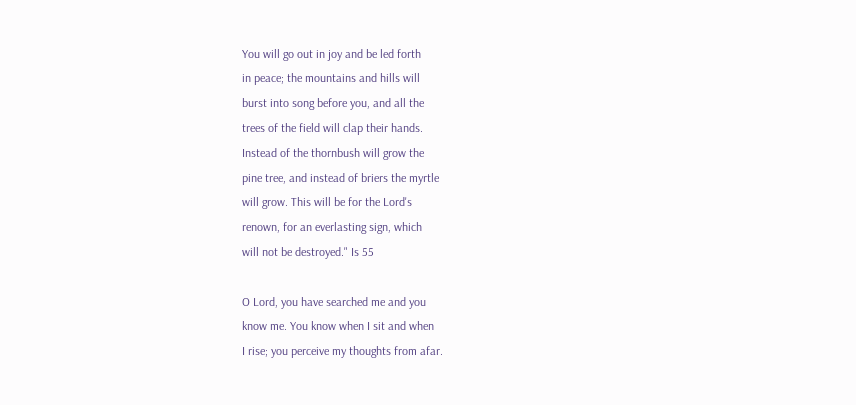You will go out in joy and be led forth
in peace; the mountains and hills will
burst into song before you, and all the
trees of the field will clap their hands.
Instead of the thornbush will grow the
pine tree, and instead of briers the myrtle
will grow. This will be for the Lord's
renown, for an everlasting sign, which
will not be destroyed." Is 55

O Lord, you have searched me and you
know me. You know when I sit and when
I rise; you perceive my thoughts from afar.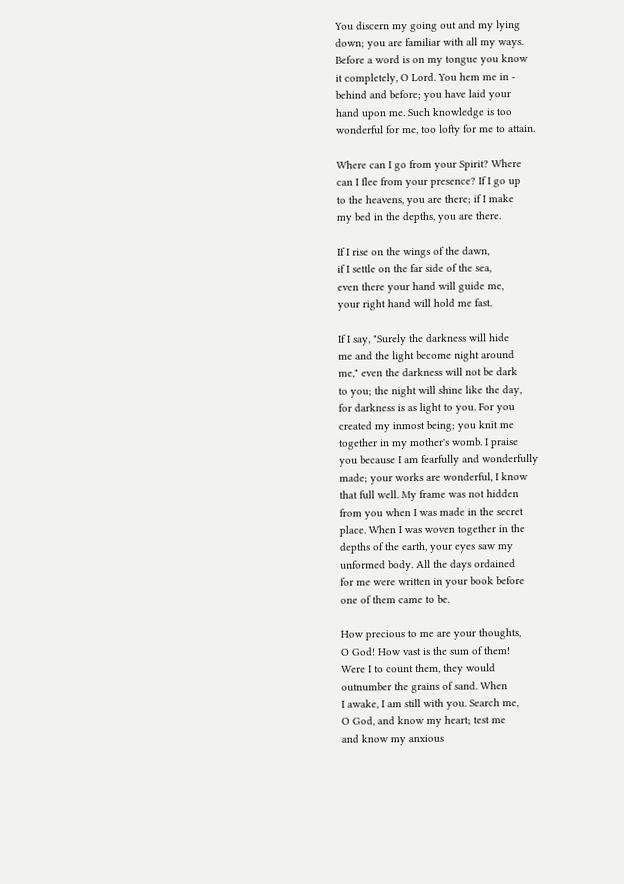You discern my going out and my lying
down; you are familiar with all my ways.
Before a word is on my tongue you know
it completely, O Lord. You hem me in -
behind and before; you have laid your
hand upon me. Such knowledge is too
wonderful for me, too lofty for me to attain.

Where can I go from your Spirit? Where
can I flee from your presence? If I go up
to the heavens, you are there; if I make
my bed in the depths, you are there.

If I rise on the wings of the dawn,
if I settle on the far side of the sea,
even there your hand will guide me,
your right hand will hold me fast.

If I say, "Surely the darkness will hide
me and the light become night around
me," even the darkness will not be dark
to you; the night will shine like the day,
for darkness is as light to you. For you
created my inmost being; you knit me
together in my mother's womb. I praise
you because I am fearfully and wonderfully
made; your works are wonderful, I know
that full well. My frame was not hidden
from you when I was made in the secret
place. When I was woven together in the
depths of the earth, your eyes saw my
unformed body. All the days ordained
for me were written in your book before
one of them came to be.

How precious to me are your thoughts,
O God! How vast is the sum of them!
Were I to count them, they would
outnumber the grains of sand. When
I awake, I am still with you. Search me,
O God, and know my heart; test me
and know my anxious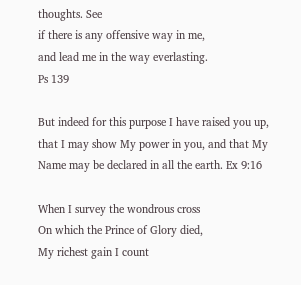thoughts. See
if there is any offensive way in me,
and lead me in the way everlasting.
Ps 139

But indeed for this purpose I have raised you up,
that I may show My power in you, and that My
Name may be declared in all the earth. Ex 9:16

When I survey the wondrous cross
On which the Prince of Glory died,
My richest gain I count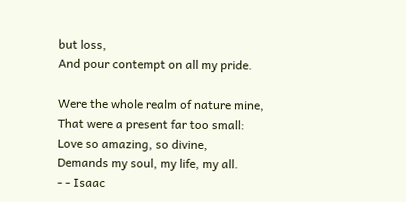but loss,
And pour contempt on all my pride.

Were the whole realm of nature mine,
That were a present far too small:
Love so amazing, so divine,
Demands my soul, my life, my all.
- - Isaac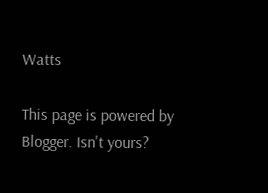Watts

This page is powered by Blogger. Isn't yours?